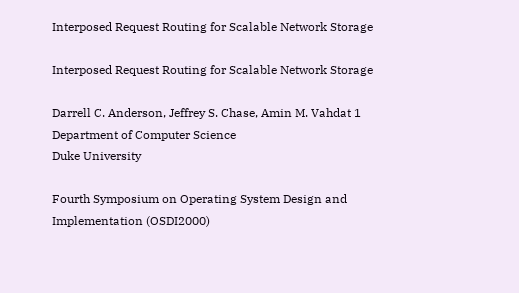Interposed Request Routing for Scalable Network Storage

Interposed Request Routing for Scalable Network Storage

Darrell C. Anderson, Jeffrey S. Chase, Amin M. Vahdat 1
Department of Computer Science
Duke University

Fourth Symposium on Operating System Design and Implementation (OSDI2000)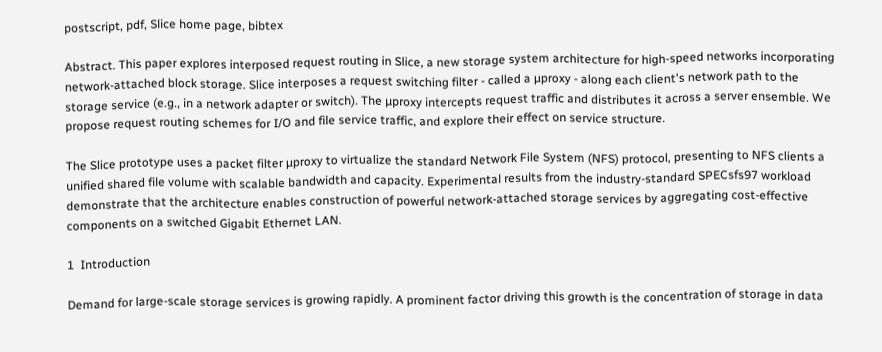postscript, pdf, Slice home page, bibtex

Abstract. This paper explores interposed request routing in Slice, a new storage system architecture for high-speed networks incorporating network-attached block storage. Slice interposes a request switching filter - called a µproxy - along each client's network path to the storage service (e.g., in a network adapter or switch). The µproxy intercepts request traffic and distributes it across a server ensemble. We propose request routing schemes for I/O and file service traffic, and explore their effect on service structure.

The Slice prototype uses a packet filter µproxy to virtualize the standard Network File System (NFS) protocol, presenting to NFS clients a unified shared file volume with scalable bandwidth and capacity. Experimental results from the industry-standard SPECsfs97 workload demonstrate that the architecture enables construction of powerful network-attached storage services by aggregating cost-effective components on a switched Gigabit Ethernet LAN.

1  Introduction

Demand for large-scale storage services is growing rapidly. A prominent factor driving this growth is the concentration of storage in data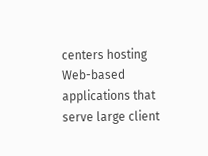centers hosting Web-based applications that serve large client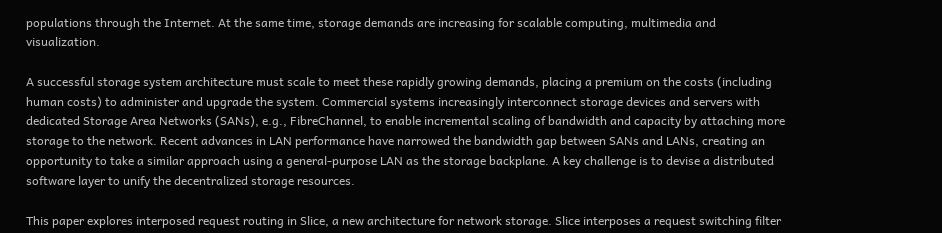populations through the Internet. At the same time, storage demands are increasing for scalable computing, multimedia and visualization.

A successful storage system architecture must scale to meet these rapidly growing demands, placing a premium on the costs (including human costs) to administer and upgrade the system. Commercial systems increasingly interconnect storage devices and servers with dedicated Storage Area Networks (SANs), e.g., FibreChannel, to enable incremental scaling of bandwidth and capacity by attaching more storage to the network. Recent advances in LAN performance have narrowed the bandwidth gap between SANs and LANs, creating an opportunity to take a similar approach using a general-purpose LAN as the storage backplane. A key challenge is to devise a distributed software layer to unify the decentralized storage resources.

This paper explores interposed request routing in Slice, a new architecture for network storage. Slice interposes a request switching filter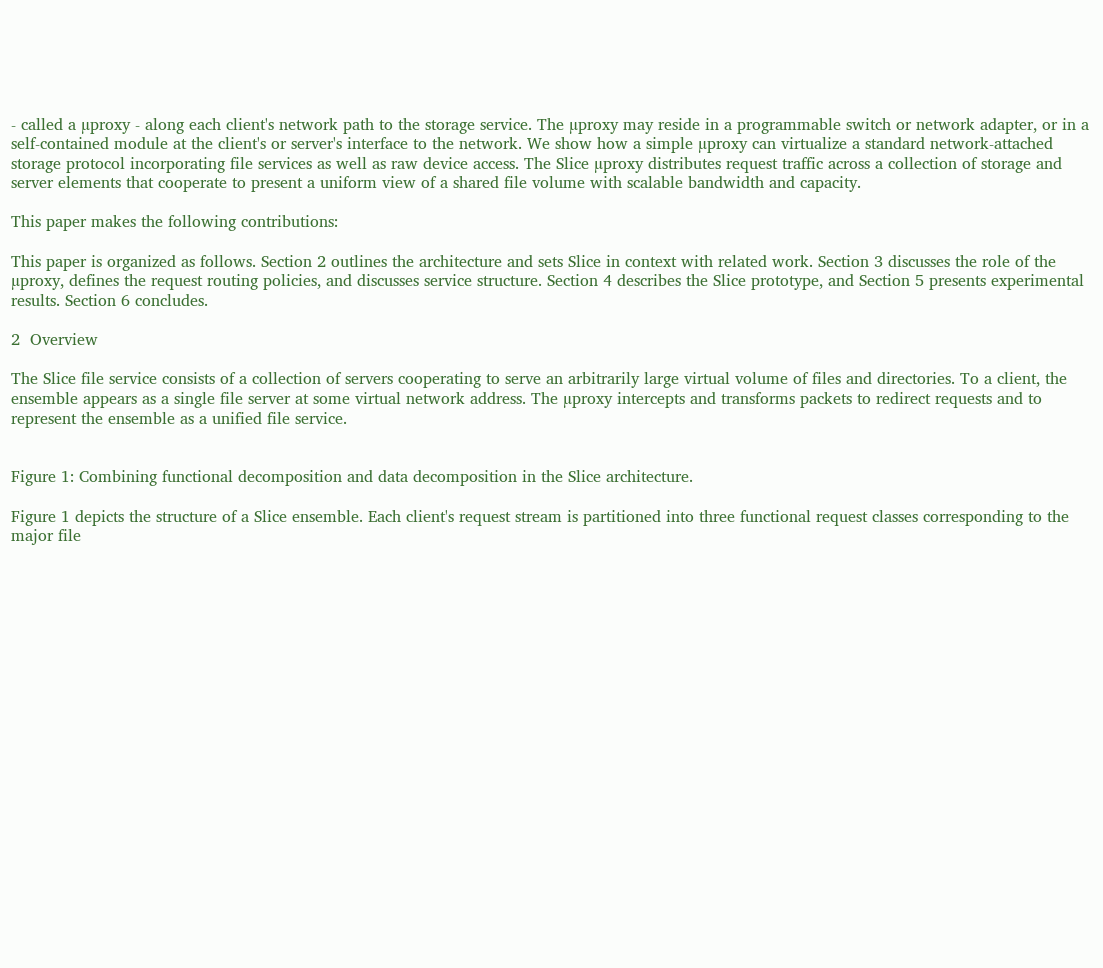- called a µproxy - along each client's network path to the storage service. The µproxy may reside in a programmable switch or network adapter, or in a self-contained module at the client's or server's interface to the network. We show how a simple µproxy can virtualize a standard network-attached storage protocol incorporating file services as well as raw device access. The Slice µproxy distributes request traffic across a collection of storage and server elements that cooperate to present a uniform view of a shared file volume with scalable bandwidth and capacity.

This paper makes the following contributions:

This paper is organized as follows. Section 2 outlines the architecture and sets Slice in context with related work. Section 3 discusses the role of the µproxy, defines the request routing policies, and discusses service structure. Section 4 describes the Slice prototype, and Section 5 presents experimental results. Section 6 concludes.

2  Overview

The Slice file service consists of a collection of servers cooperating to serve an arbitrarily large virtual volume of files and directories. To a client, the ensemble appears as a single file server at some virtual network address. The µproxy intercepts and transforms packets to redirect requests and to represent the ensemble as a unified file service.


Figure 1: Combining functional decomposition and data decomposition in the Slice architecture.

Figure 1 depicts the structure of a Slice ensemble. Each client's request stream is partitioned into three functional request classes corresponding to the major file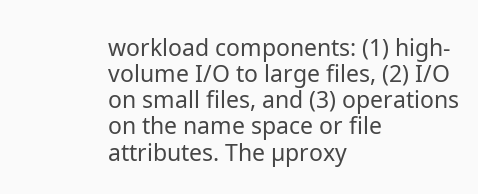workload components: (1) high-volume I/O to large files, (2) I/O on small files, and (3) operations on the name space or file attributes. The µproxy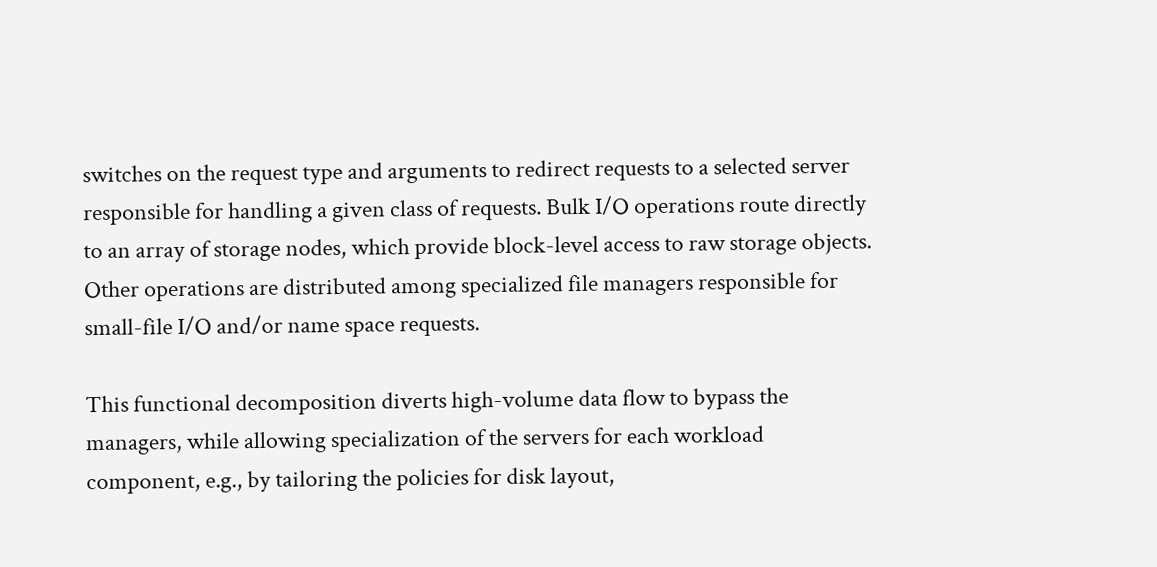switches on the request type and arguments to redirect requests to a selected server responsible for handling a given class of requests. Bulk I/O operations route directly to an array of storage nodes, which provide block-level access to raw storage objects. Other operations are distributed among specialized file managers responsible for small-file I/O and/or name space requests.

This functional decomposition diverts high-volume data flow to bypass the managers, while allowing specialization of the servers for each workload component, e.g., by tailoring the policies for disk layout,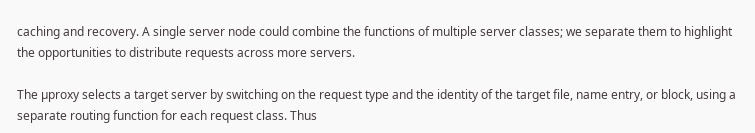caching and recovery. A single server node could combine the functions of multiple server classes; we separate them to highlight the opportunities to distribute requests across more servers.

The µproxy selects a target server by switching on the request type and the identity of the target file, name entry, or block, using a separate routing function for each request class. Thus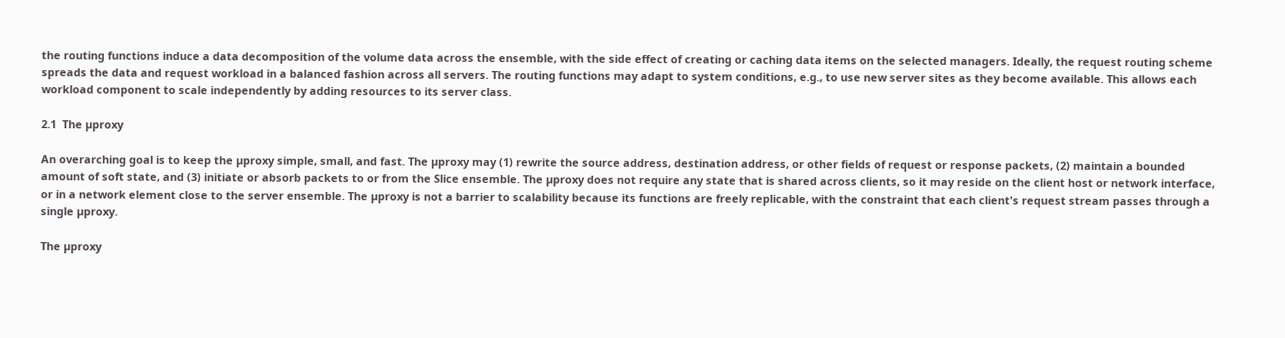the routing functions induce a data decomposition of the volume data across the ensemble, with the side effect of creating or caching data items on the selected managers. Ideally, the request routing scheme spreads the data and request workload in a balanced fashion across all servers. The routing functions may adapt to system conditions, e.g., to use new server sites as they become available. This allows each workload component to scale independently by adding resources to its server class.

2.1  The µproxy

An overarching goal is to keep the µproxy simple, small, and fast. The µproxy may (1) rewrite the source address, destination address, or other fields of request or response packets, (2) maintain a bounded amount of soft state, and (3) initiate or absorb packets to or from the Slice ensemble. The µproxy does not require any state that is shared across clients, so it may reside on the client host or network interface, or in a network element close to the server ensemble. The µproxy is not a barrier to scalability because its functions are freely replicable, with the constraint that each client's request stream passes through a single µproxy.

The µproxy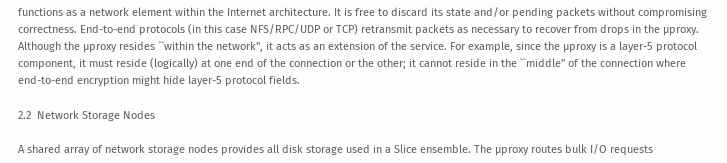functions as a network element within the Internet architecture. It is free to discard its state and/or pending packets without compromising correctness. End-to-end protocols (in this case NFS/RPC/UDP or TCP) retransmit packets as necessary to recover from drops in the µproxy. Although the µproxy resides ``within the network'', it acts as an extension of the service. For example, since the µproxy is a layer-5 protocol component, it must reside (logically) at one end of the connection or the other; it cannot reside in the ``middle'' of the connection where end-to-end encryption might hide layer-5 protocol fields.

2.2  Network Storage Nodes

A shared array of network storage nodes provides all disk storage used in a Slice ensemble. The µproxy routes bulk I/O requests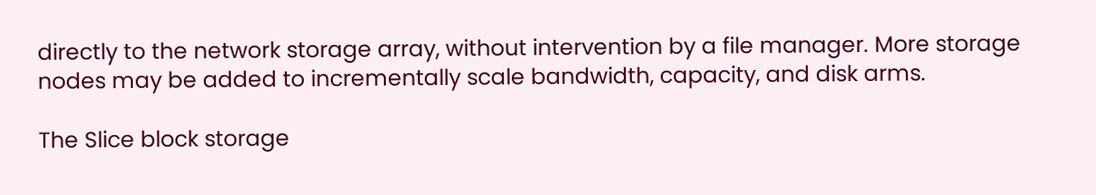directly to the network storage array, without intervention by a file manager. More storage nodes may be added to incrementally scale bandwidth, capacity, and disk arms.

The Slice block storage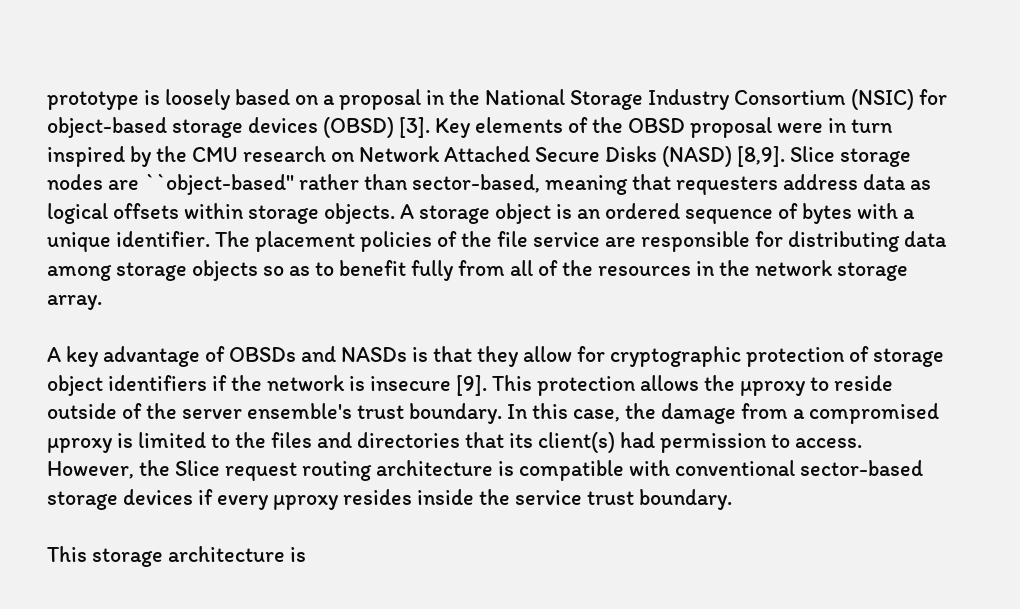prototype is loosely based on a proposal in the National Storage Industry Consortium (NSIC) for object-based storage devices (OBSD) [3]. Key elements of the OBSD proposal were in turn inspired by the CMU research on Network Attached Secure Disks (NASD) [8,9]. Slice storage nodes are ``object-based'' rather than sector-based, meaning that requesters address data as logical offsets within storage objects. A storage object is an ordered sequence of bytes with a unique identifier. The placement policies of the file service are responsible for distributing data among storage objects so as to benefit fully from all of the resources in the network storage array.

A key advantage of OBSDs and NASDs is that they allow for cryptographic protection of storage object identifiers if the network is insecure [9]. This protection allows the µproxy to reside outside of the server ensemble's trust boundary. In this case, the damage from a compromised µproxy is limited to the files and directories that its client(s) had permission to access. However, the Slice request routing architecture is compatible with conventional sector-based storage devices if every µproxy resides inside the service trust boundary.

This storage architecture is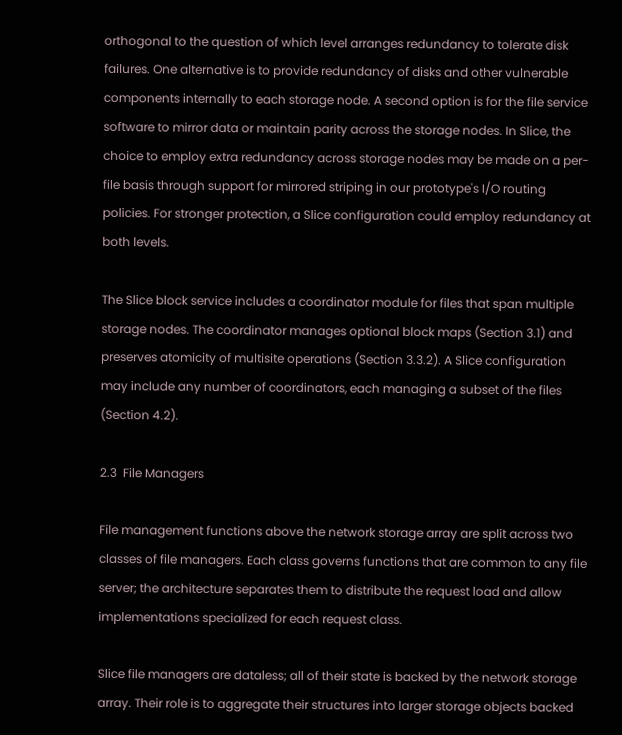orthogonal to the question of which level arranges redundancy to tolerate disk failures. One alternative is to provide redundancy of disks and other vulnerable components internally to each storage node. A second option is for the file service software to mirror data or maintain parity across the storage nodes. In Slice, the choice to employ extra redundancy across storage nodes may be made on a per-file basis through support for mirrored striping in our prototype's I/O routing policies. For stronger protection, a Slice configuration could employ redundancy at both levels.

The Slice block service includes a coordinator module for files that span multiple storage nodes. The coordinator manages optional block maps (Section 3.1) and preserves atomicity of multisite operations (Section 3.3.2). A Slice configuration may include any number of coordinators, each managing a subset of the files (Section 4.2).

2.3  File Managers

File management functions above the network storage array are split across two classes of file managers. Each class governs functions that are common to any file server; the architecture separates them to distribute the request load and allow implementations specialized for each request class.

Slice file managers are dataless; all of their state is backed by the network storage array. Their role is to aggregate their structures into larger storage objects backed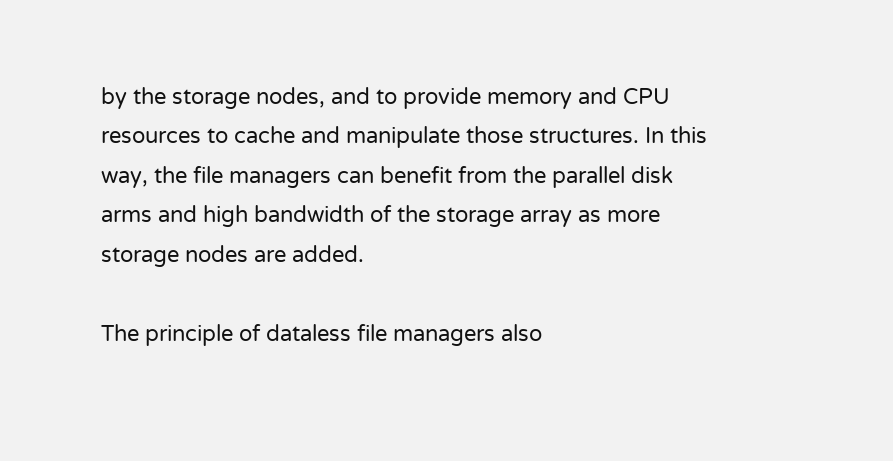by the storage nodes, and to provide memory and CPU resources to cache and manipulate those structures. In this way, the file managers can benefit from the parallel disk arms and high bandwidth of the storage array as more storage nodes are added.

The principle of dataless file managers also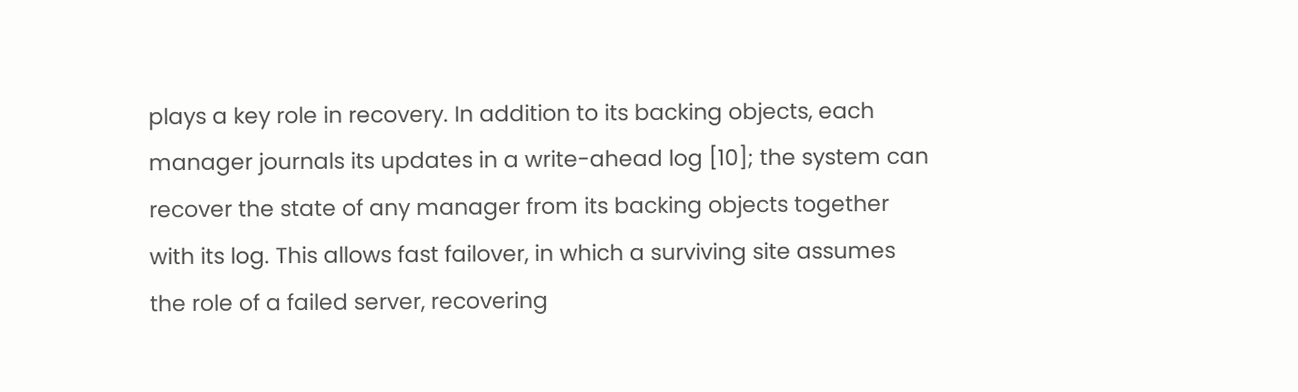plays a key role in recovery. In addition to its backing objects, each manager journals its updates in a write-ahead log [10]; the system can recover the state of any manager from its backing objects together with its log. This allows fast failover, in which a surviving site assumes the role of a failed server, recovering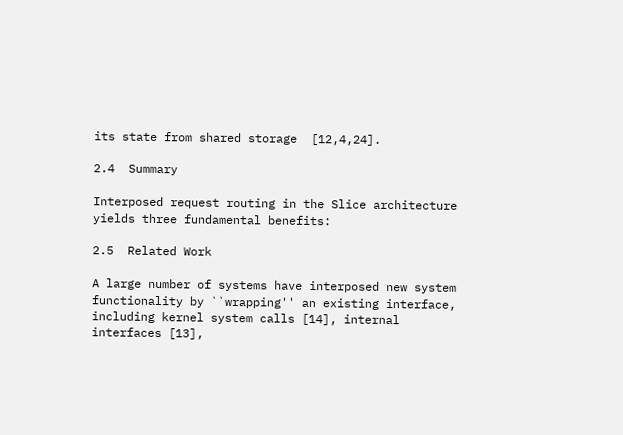its state from shared storage  [12,4,24].

2.4  Summary

Interposed request routing in the Slice architecture yields three fundamental benefits:

2.5  Related Work

A large number of systems have interposed new system functionality by ``wrapping'' an existing interface, including kernel system calls [14], internal interfaces [13],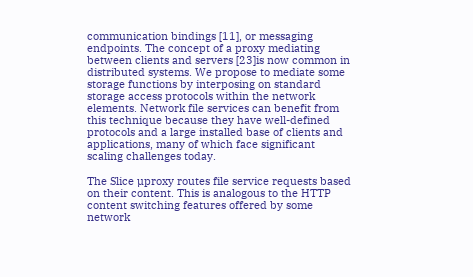communication bindings [11], or messaging endpoints. The concept of a proxy mediating between clients and servers [23]is now common in distributed systems. We propose to mediate some storage functions by interposing on standard storage access protocols within the network elements. Network file services can benefit from this technique because they have well-defined protocols and a large installed base of clients and applications, many of which face significant scaling challenges today.

The Slice µproxy routes file service requests based on their content. This is analogous to the HTTP content switching features offered by some network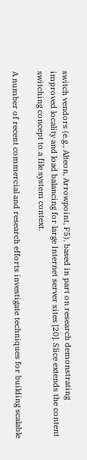switch vendors (e.g., Alteon, Arrowpoint, F5), based in part on research demonstrating improved locality and load balancing for large Internet server sites [20]. Slice extends the content switching concept to a file system context.

A number of recent commercial and research efforts investigate techniques for building scalable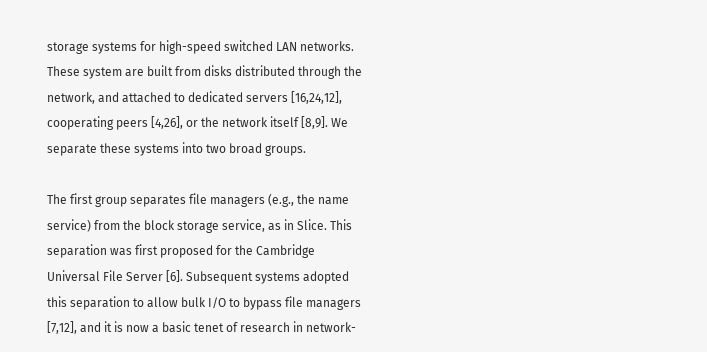storage systems for high-speed switched LAN networks. These system are built from disks distributed through the network, and attached to dedicated servers [16,24,12], cooperating peers [4,26], or the network itself [8,9]. We separate these systems into two broad groups.

The first group separates file managers (e.g., the name service) from the block storage service, as in Slice. This separation was first proposed for the Cambridge Universal File Server [6]. Subsequent systems adopted this separation to allow bulk I/O to bypass file managers [7,12], and it is now a basic tenet of research in network-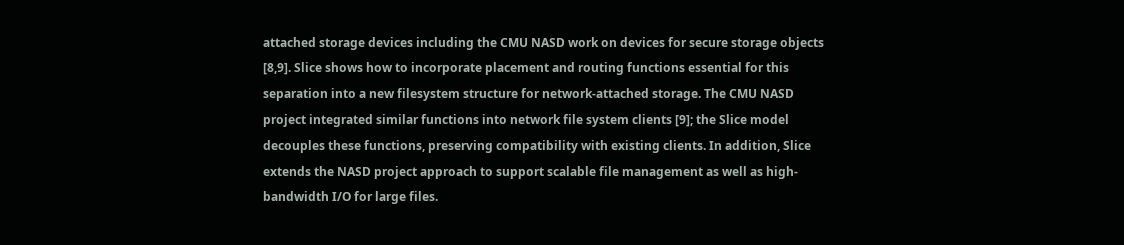attached storage devices including the CMU NASD work on devices for secure storage objects [8,9]. Slice shows how to incorporate placement and routing functions essential for this separation into a new filesystem structure for network-attached storage. The CMU NASD project integrated similar functions into network file system clients [9]; the Slice model decouples these functions, preserving compatibility with existing clients. In addition, Slice extends the NASD project approach to support scalable file management as well as high-bandwidth I/O for large files.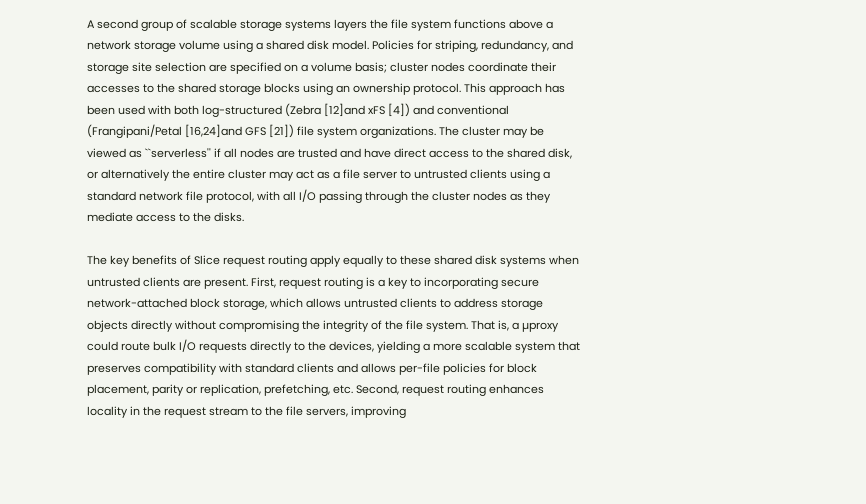A second group of scalable storage systems layers the file system functions above a network storage volume using a shared disk model. Policies for striping, redundancy, and storage site selection are specified on a volume basis; cluster nodes coordinate their accesses to the shared storage blocks using an ownership protocol. This approach has been used with both log-structured (Zebra [12]and xFS [4]) and conventional (Frangipani/Petal [16,24]and GFS [21]) file system organizations. The cluster may be viewed as ``serverless'' if all nodes are trusted and have direct access to the shared disk, or alternatively the entire cluster may act as a file server to untrusted clients using a standard network file protocol, with all I/O passing through the cluster nodes as they mediate access to the disks.

The key benefits of Slice request routing apply equally to these shared disk systems when untrusted clients are present. First, request routing is a key to incorporating secure network-attached block storage, which allows untrusted clients to address storage objects directly without compromising the integrity of the file system. That is, a µproxy could route bulk I/O requests directly to the devices, yielding a more scalable system that preserves compatibility with standard clients and allows per-file policies for block placement, parity or replication, prefetching, etc. Second, request routing enhances locality in the request stream to the file servers, improving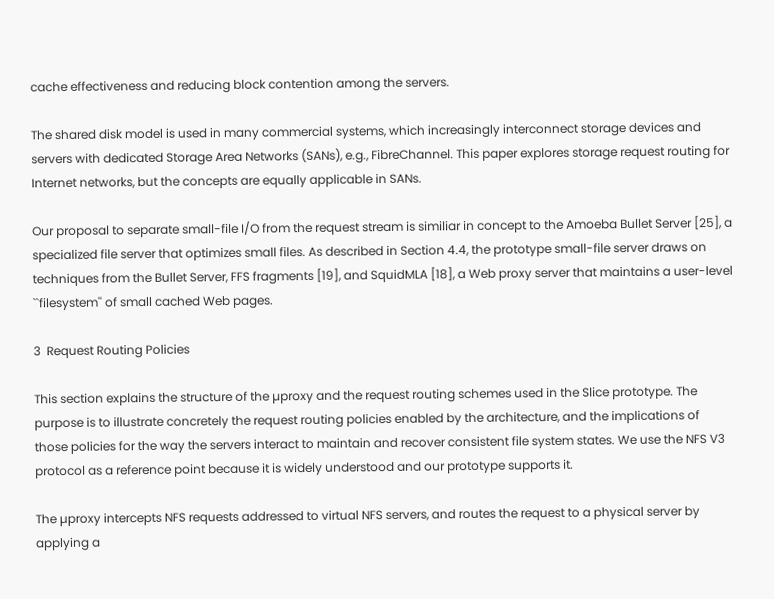cache effectiveness and reducing block contention among the servers.

The shared disk model is used in many commercial systems, which increasingly interconnect storage devices and servers with dedicated Storage Area Networks (SANs), e.g., FibreChannel. This paper explores storage request routing for Internet networks, but the concepts are equally applicable in SANs.

Our proposal to separate small-file I/O from the request stream is similiar in concept to the Amoeba Bullet Server [25], a specialized file server that optimizes small files. As described in Section 4.4, the prototype small-file server draws on techniques from the Bullet Server, FFS fragments [19], and SquidMLA [18], a Web proxy server that maintains a user-level ``filesystem'' of small cached Web pages.

3  Request Routing Policies

This section explains the structure of the µproxy and the request routing schemes used in the Slice prototype. The purpose is to illustrate concretely the request routing policies enabled by the architecture, and the implications of those policies for the way the servers interact to maintain and recover consistent file system states. We use the NFS V3 protocol as a reference point because it is widely understood and our prototype supports it.

The µproxy intercepts NFS requests addressed to virtual NFS servers, and routes the request to a physical server by applying a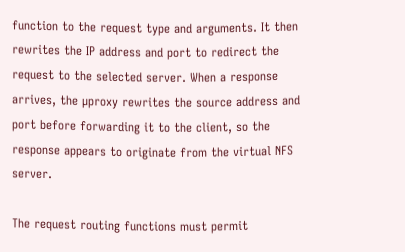function to the request type and arguments. It then rewrites the IP address and port to redirect the request to the selected server. When a response arrives, the µproxy rewrites the source address and port before forwarding it to the client, so the response appears to originate from the virtual NFS server.

The request routing functions must permit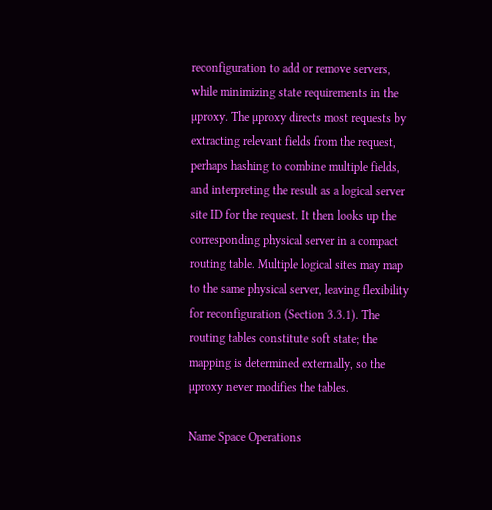reconfiguration to add or remove servers, while minimizing state requirements in the µproxy. The µproxy directs most requests by extracting relevant fields from the request, perhaps hashing to combine multiple fields, and interpreting the result as a logical server site ID for the request. It then looks up the corresponding physical server in a compact routing table. Multiple logical sites may map to the same physical server, leaving flexibility for reconfiguration (Section 3.3.1). The routing tables constitute soft state; the mapping is determined externally, so the µproxy never modifies the tables.

Name Space Operations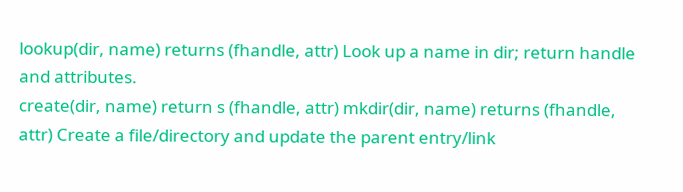lookup(dir, name) returns (fhandle, attr) Look up a name in dir; return handle and attributes.
create(dir, name) return s (fhandle, attr) mkdir(dir, name) returns (fhandle, attr) Create a file/directory and update the parent entry/link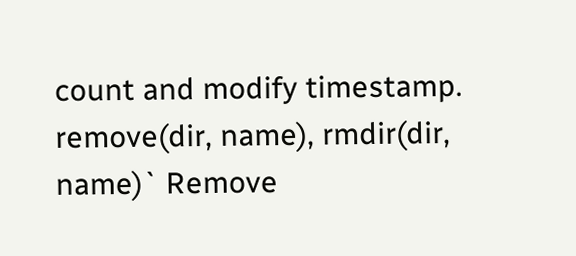count and modify timestamp.
remove(dir, name), rmdir(dir, name)` Remove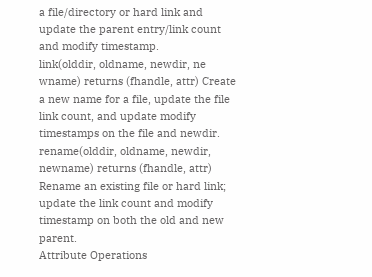a file/directory or hard link and update the parent entry/link count and modify timestamp.
link(olddir, oldname, newdir, ne wname) returns (fhandle, attr) Create a new name for a file, update the file link count, and update modify timestamps on the file and newdir.
rename(olddir, oldname, newdir, newname) returns (fhandle, attr) Rename an existing file or hard link; update the link count and modify timestamp on both the old and new parent.
Attribute Operations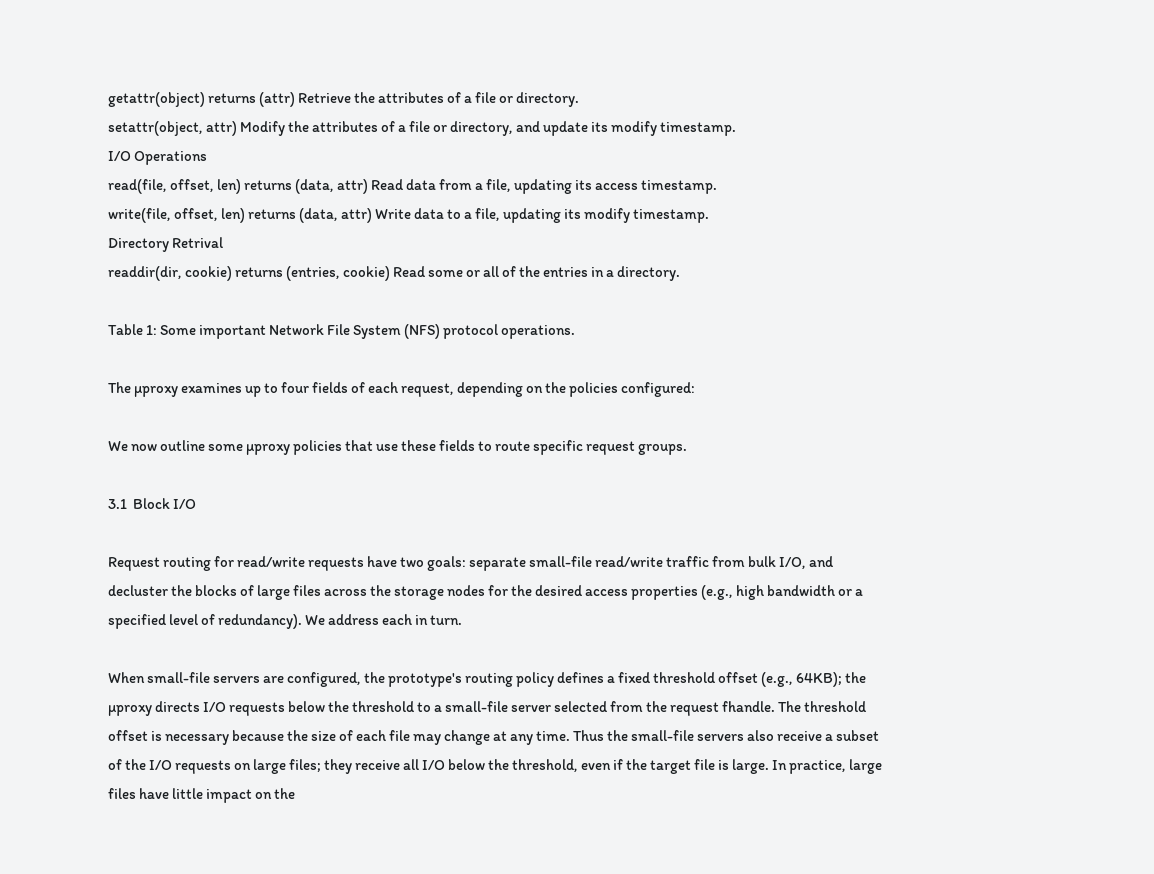getattr(object) returns (attr) Retrieve the attributes of a file or directory.
setattr(object, attr) Modify the attributes of a file or directory, and update its modify timestamp.
I/O Operations
read(file, offset, len) returns (data, attr) Read data from a file, updating its access timestamp.
write(file, offset, len) returns (data, attr) Write data to a file, updating its modify timestamp.
Directory Retrival
readdir(dir, cookie) returns (entries, cookie) Read some or all of the entries in a directory.

Table 1: Some important Network File System (NFS) protocol operations.

The µproxy examines up to four fields of each request, depending on the policies configured:

We now outline some µproxy policies that use these fields to route specific request groups.

3.1  Block I/O

Request routing for read/write requests have two goals: separate small-file read/write traffic from bulk I/O, and decluster the blocks of large files across the storage nodes for the desired access properties (e.g., high bandwidth or a specified level of redundancy). We address each in turn.

When small-file servers are configured, the prototype's routing policy defines a fixed threshold offset (e.g., 64KB); the µproxy directs I/O requests below the threshold to a small-file server selected from the request fhandle. The threshold offset is necessary because the size of each file may change at any time. Thus the small-file servers also receive a subset of the I/O requests on large files; they receive all I/O below the threshold, even if the target file is large. In practice, large files have little impact on the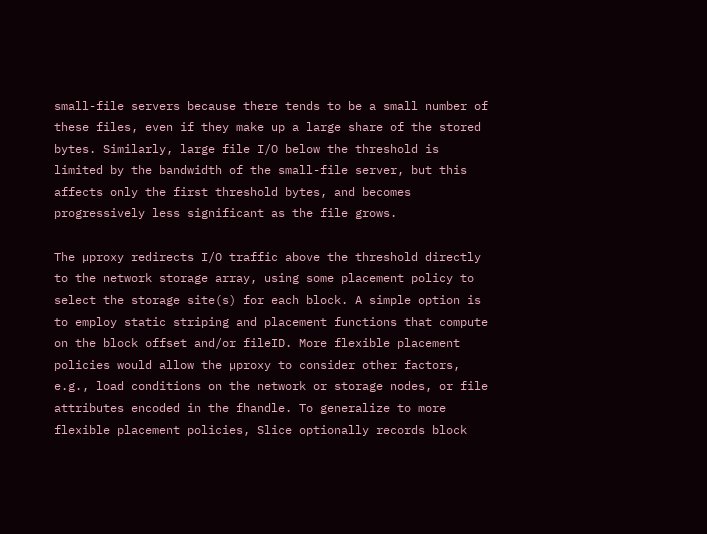small-file servers because there tends to be a small number of these files, even if they make up a large share of the stored bytes. Similarly, large file I/O below the threshold is limited by the bandwidth of the small-file server, but this affects only the first threshold bytes, and becomes progressively less significant as the file grows.

The µproxy redirects I/O traffic above the threshold directly to the network storage array, using some placement policy to select the storage site(s) for each block. A simple option is to employ static striping and placement functions that compute on the block offset and/or fileID. More flexible placement policies would allow the µproxy to consider other factors, e.g., load conditions on the network or storage nodes, or file attributes encoded in the fhandle. To generalize to more flexible placement policies, Slice optionally records block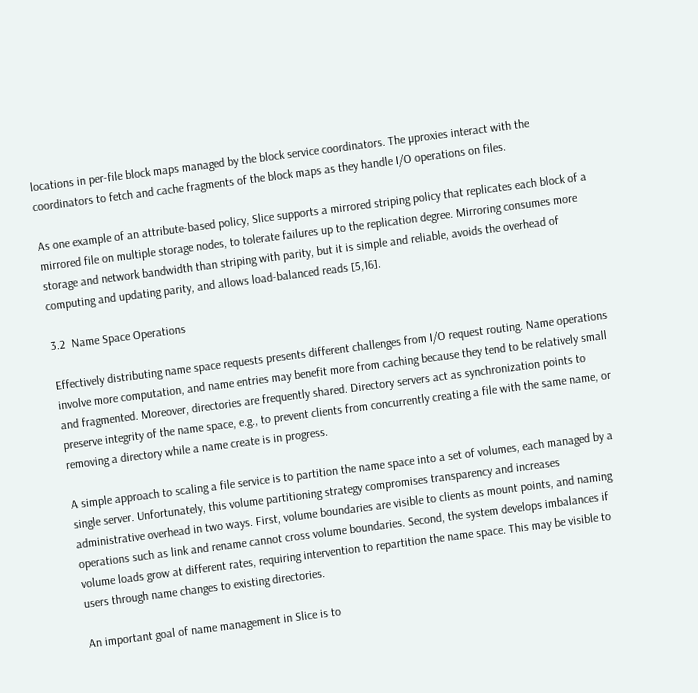locations in per-file block maps managed by the block service coordinators. The µproxies interact with the coordinators to fetch and cache fragments of the block maps as they handle I/O operations on files.

As one example of an attribute-based policy, Slice supports a mirrored striping policy that replicates each block of a mirrored file on multiple storage nodes, to tolerate failures up to the replication degree. Mirroring consumes more storage and network bandwidth than striping with parity, but it is simple and reliable, avoids the overhead of computing and updating parity, and allows load-balanced reads [5,16].

3.2  Name Space Operations

Effectively distributing name space requests presents different challenges from I/O request routing. Name operations involve more computation, and name entries may benefit more from caching because they tend to be relatively small and fragmented. Moreover, directories are frequently shared. Directory servers act as synchronization points to preserve integrity of the name space, e.g., to prevent clients from concurrently creating a file with the same name, or removing a directory while a name create is in progress.

A simple approach to scaling a file service is to partition the name space into a set of volumes, each managed by a single server. Unfortunately, this volume partitioning strategy compromises transparency and increases administrative overhead in two ways. First, volume boundaries are visible to clients as mount points, and naming operations such as link and rename cannot cross volume boundaries. Second, the system develops imbalances if volume loads grow at different rates, requiring intervention to repartition the name space. This may be visible to users through name changes to existing directories.

An important goal of name management in Slice is to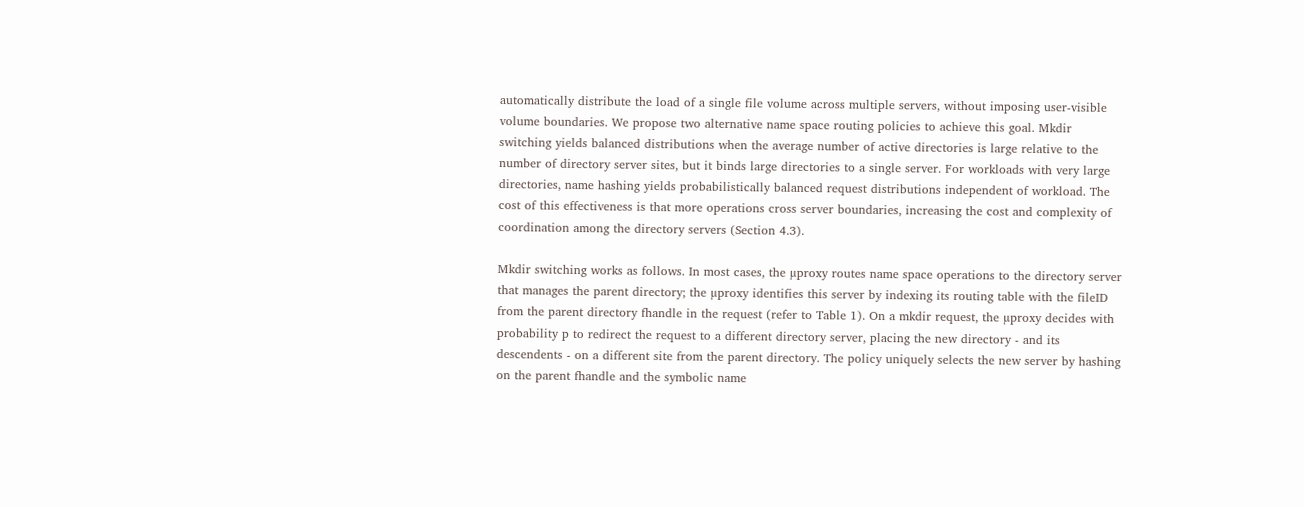automatically distribute the load of a single file volume across multiple servers, without imposing user-visible volume boundaries. We propose two alternative name space routing policies to achieve this goal. Mkdir switching yields balanced distributions when the average number of active directories is large relative to the number of directory server sites, but it binds large directories to a single server. For workloads with very large directories, name hashing yields probabilistically balanced request distributions independent of workload. The cost of this effectiveness is that more operations cross server boundaries, increasing the cost and complexity of coordination among the directory servers (Section 4.3).

Mkdir switching works as follows. In most cases, the µproxy routes name space operations to the directory server that manages the parent directory; the µproxy identifies this server by indexing its routing table with the fileID from the parent directory fhandle in the request (refer to Table 1). On a mkdir request, the µproxy decides with probability p to redirect the request to a different directory server, placing the new directory - and its descendents - on a different site from the parent directory. The policy uniquely selects the new server by hashing on the parent fhandle and the symbolic name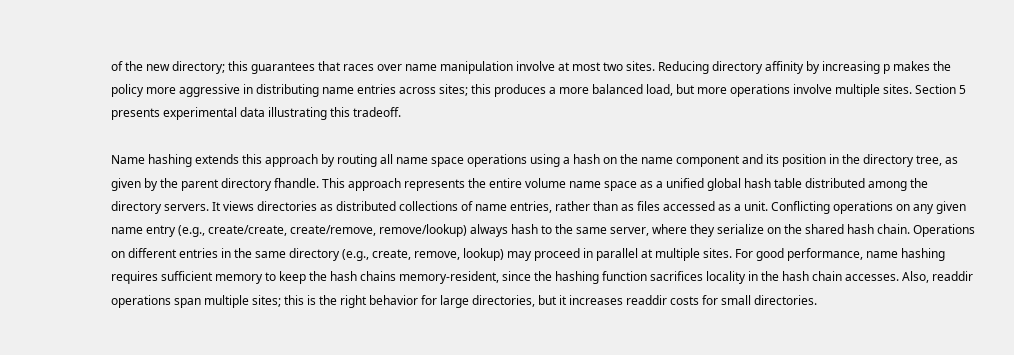of the new directory; this guarantees that races over name manipulation involve at most two sites. Reducing directory affinity by increasing p makes the policy more aggressive in distributing name entries across sites; this produces a more balanced load, but more operations involve multiple sites. Section 5 presents experimental data illustrating this tradeoff.

Name hashing extends this approach by routing all name space operations using a hash on the name component and its position in the directory tree, as given by the parent directory fhandle. This approach represents the entire volume name space as a unified global hash table distributed among the directory servers. It views directories as distributed collections of name entries, rather than as files accessed as a unit. Conflicting operations on any given name entry (e.g., create/create, create/remove, remove/lookup) always hash to the same server, where they serialize on the shared hash chain. Operations on different entries in the same directory (e.g., create, remove, lookup) may proceed in parallel at multiple sites. For good performance, name hashing requires sufficient memory to keep the hash chains memory-resident, since the hashing function sacrifices locality in the hash chain accesses. Also, readdir operations span multiple sites; this is the right behavior for large directories, but it increases readdir costs for small directories.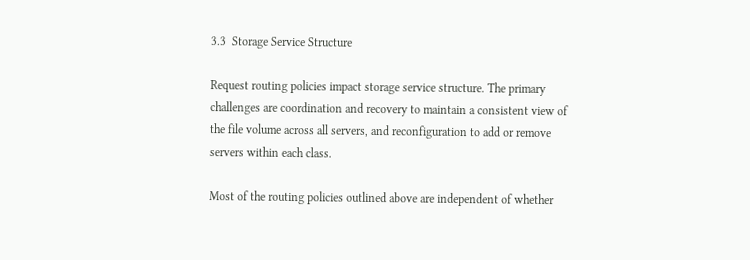3.3  Storage Service Structure

Request routing policies impact storage service structure. The primary challenges are coordination and recovery to maintain a consistent view of the file volume across all servers, and reconfiguration to add or remove servers within each class.

Most of the routing policies outlined above are independent of whether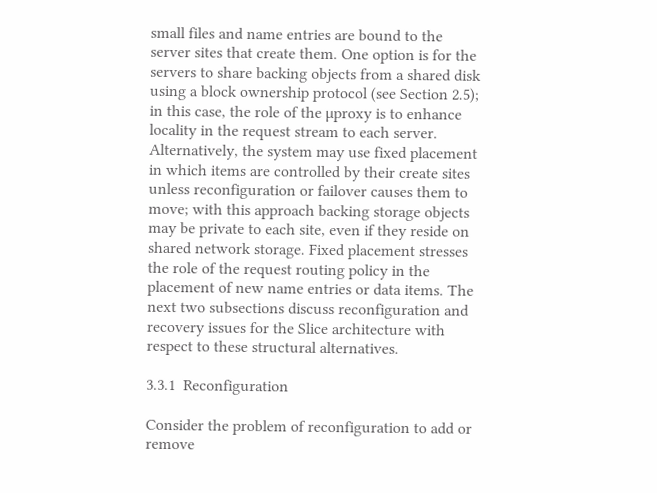small files and name entries are bound to the server sites that create them. One option is for the servers to share backing objects from a shared disk using a block ownership protocol (see Section 2.5); in this case, the role of the µproxy is to enhance locality in the request stream to each server. Alternatively, the system may use fixed placement in which items are controlled by their create sites unless reconfiguration or failover causes them to move; with this approach backing storage objects may be private to each site, even if they reside on shared network storage. Fixed placement stresses the role of the request routing policy in the placement of new name entries or data items. The next two subsections discuss reconfiguration and recovery issues for the Slice architecture with respect to these structural alternatives.

3.3.1  Reconfiguration

Consider the problem of reconfiguration to add or remove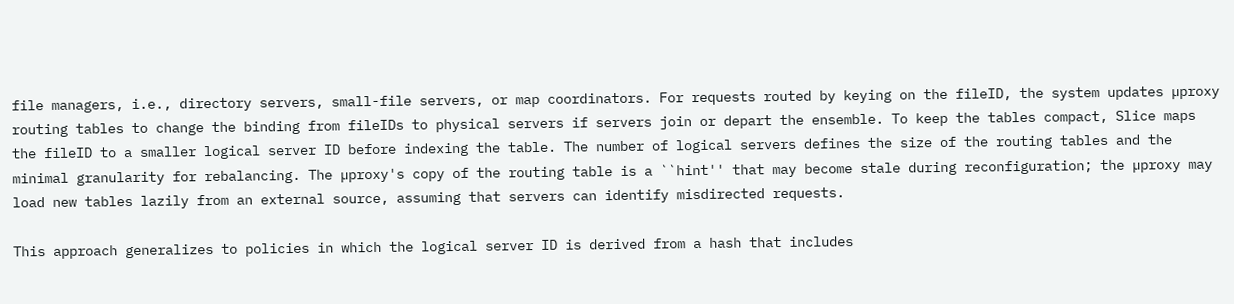file managers, i.e., directory servers, small-file servers, or map coordinators. For requests routed by keying on the fileID, the system updates µproxy routing tables to change the binding from fileIDs to physical servers if servers join or depart the ensemble. To keep the tables compact, Slice maps the fileID to a smaller logical server ID before indexing the table. The number of logical servers defines the size of the routing tables and the minimal granularity for rebalancing. The µproxy's copy of the routing table is a ``hint'' that may become stale during reconfiguration; the µproxy may load new tables lazily from an external source, assuming that servers can identify misdirected requests.

This approach generalizes to policies in which the logical server ID is derived from a hash that includes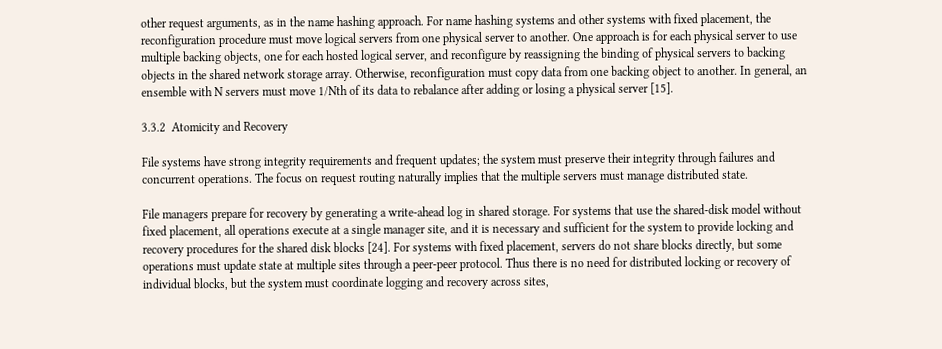other request arguments, as in the name hashing approach. For name hashing systems and other systems with fixed placement, the reconfiguration procedure must move logical servers from one physical server to another. One approach is for each physical server to use multiple backing objects, one for each hosted logical server, and reconfigure by reassigning the binding of physical servers to backing objects in the shared network storage array. Otherwise, reconfiguration must copy data from one backing object to another. In general, an ensemble with N servers must move 1/Nth of its data to rebalance after adding or losing a physical server [15].

3.3.2  Atomicity and Recovery

File systems have strong integrity requirements and frequent updates; the system must preserve their integrity through failures and concurrent operations. The focus on request routing naturally implies that the multiple servers must manage distributed state.

File managers prepare for recovery by generating a write-ahead log in shared storage. For systems that use the shared-disk model without fixed placement, all operations execute at a single manager site, and it is necessary and sufficient for the system to provide locking and recovery procedures for the shared disk blocks [24]. For systems with fixed placement, servers do not share blocks directly, but some operations must update state at multiple sites through a peer-peer protocol. Thus there is no need for distributed locking or recovery of individual blocks, but the system must coordinate logging and recovery across sites,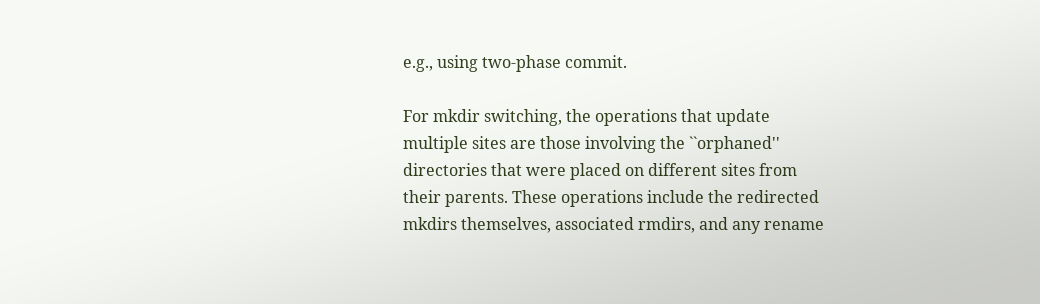e.g., using two-phase commit.

For mkdir switching, the operations that update multiple sites are those involving the ``orphaned'' directories that were placed on different sites from their parents. These operations include the redirected mkdirs themselves, associated rmdirs, and any rename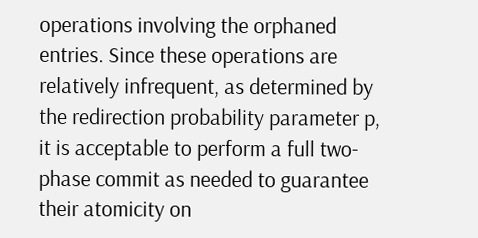operations involving the orphaned entries. Since these operations are relatively infrequent, as determined by the redirection probability parameter p, it is acceptable to perform a full two-phase commit as needed to guarantee their atomicity on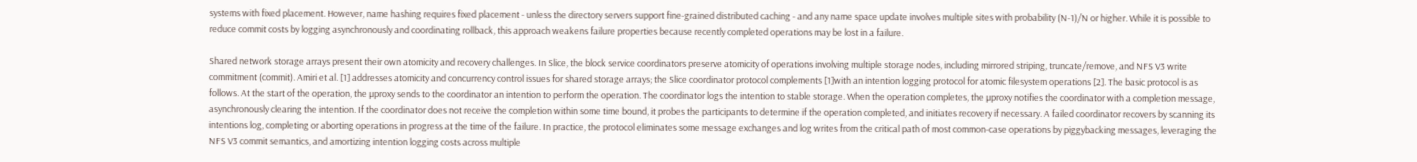systems with fixed placement. However, name hashing requires fixed placement - unless the directory servers support fine-grained distributed caching - and any name space update involves multiple sites with probability (N-1)/N or higher. While it is possible to reduce commit costs by logging asynchronously and coordinating rollback, this approach weakens failure properties because recently completed operations may be lost in a failure.

Shared network storage arrays present their own atomicity and recovery challenges. In Slice, the block service coordinators preserve atomicity of operations involving multiple storage nodes, including mirrored striping, truncate/remove, and NFS V3 write commitment (commit). Amiri et al. [1] addresses atomicity and concurrency control issues for shared storage arrays; the Slice coordinator protocol complements [1]with an intention logging protocol for atomic filesystem operations [2]. The basic protocol is as follows. At the start of the operation, the µproxy sends to the coordinator an intention to perform the operation. The coordinator logs the intention to stable storage. When the operation completes, the µproxy notifies the coordinator with a completion message, asynchronously clearing the intention. If the coordinator does not receive the completion within some time bound, it probes the participants to determine if the operation completed, and initiates recovery if necessary. A failed coordinator recovers by scanning its intentions log, completing or aborting operations in progress at the time of the failure. In practice, the protocol eliminates some message exchanges and log writes from the critical path of most common-case operations by piggybacking messages, leveraging the NFS V3 commit semantics, and amortizing intention logging costs across multiple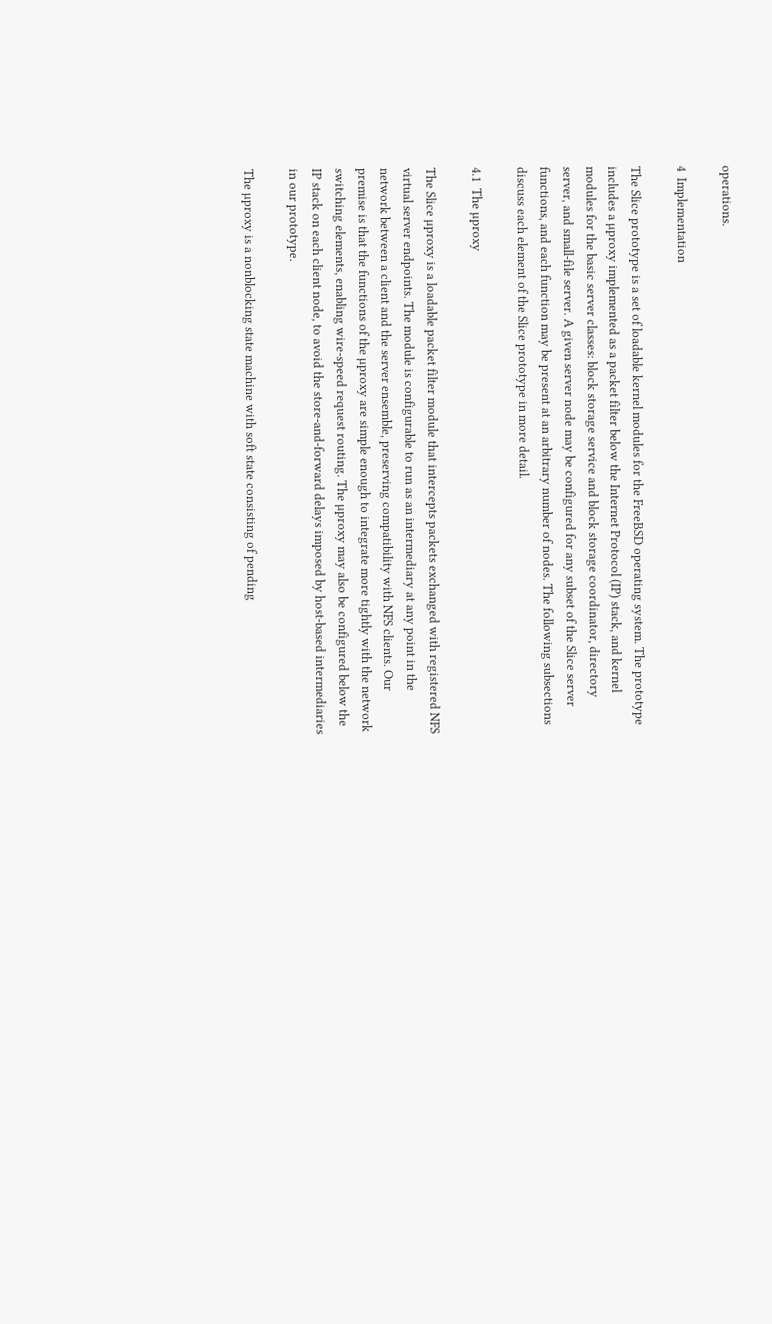operations.

4  Implementation

The Slice prototype is a set of loadable kernel modules for the FreeBSD operating system. The prototype includes a µproxy implemented as a packet filter below the Internet Protocol (IP) stack, and kernel modules for the basic server classes: block storage service and block storage coordinator, directory server, and small-file server. A given server node may be configured for any subset of the Slice server functions, and each function may be present at an arbitrary number of nodes. The following subsections discuss each element of the Slice prototype in more detail.

4.1  The µproxy

The Slice µproxy is a loadable packet filter module that intercepts packets exchanged with registered NFS virtual server endpoints. The module is configurable to run as an intermediary at any point in the network between a client and the server ensemble, preserving compatibility with NFS clients. Our premise is that the functions of the µproxy are simple enough to integrate more tightly with the network switching elements, enabling wire-speed request routing. The µproxy may also be configured below the IP stack on each client node, to avoid the store-and-forward delays imposed by host-based intermediaries in our prototype.

The µproxy is a nonblocking state machine with soft state consisting of pending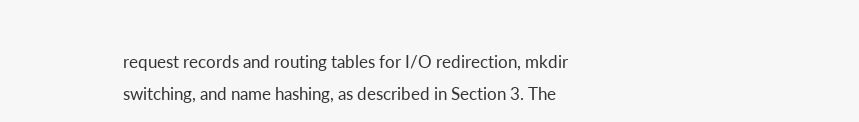request records and routing tables for I/O redirection, mkdir switching, and name hashing, as described in Section 3. The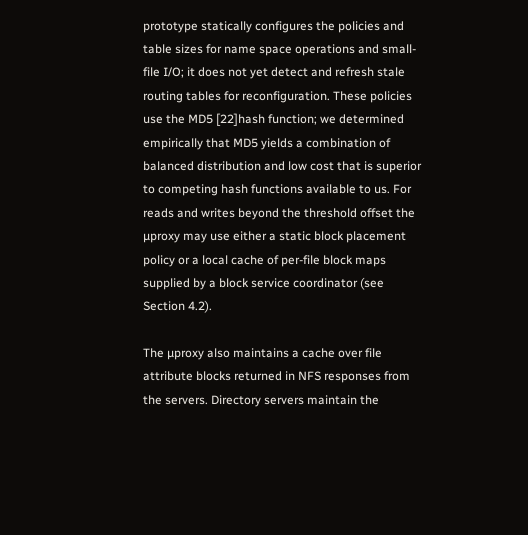prototype statically configures the policies and table sizes for name space operations and small-file I/O; it does not yet detect and refresh stale routing tables for reconfiguration. These policies use the MD5 [22]hash function; we determined empirically that MD5 yields a combination of balanced distribution and low cost that is superior to competing hash functions available to us. For reads and writes beyond the threshold offset the µproxy may use either a static block placement policy or a local cache of per-file block maps supplied by a block service coordinator (see Section 4.2).

The µproxy also maintains a cache over file attribute blocks returned in NFS responses from the servers. Directory servers maintain the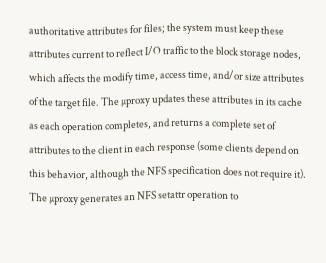authoritative attributes for files; the system must keep these attributes current to reflect I/O traffic to the block storage nodes, which affects the modify time, access time, and/or size attributes of the target file. The µproxy updates these attributes in its cache as each operation completes, and returns a complete set of attributes to the client in each response (some clients depend on this behavior, although the NFS specification does not require it). The µproxy generates an NFS setattr operation to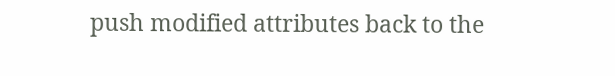push modified attributes back to the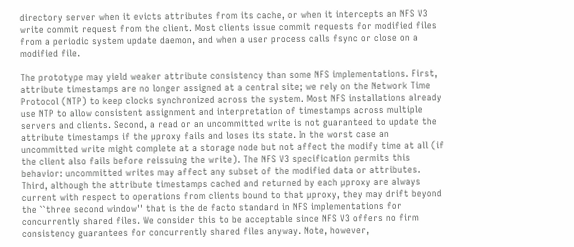directory server when it evicts attributes from its cache, or when it intercepts an NFS V3 write commit request from the client. Most clients issue commit requests for modified files from a periodic system update daemon, and when a user process calls fsync or close on a modified file.

The prototype may yield weaker attribute consistency than some NFS implementations. First, attribute timestamps are no longer assigned at a central site; we rely on the Network Time Protocol (NTP) to keep clocks synchronized across the system. Most NFS installations already use NTP to allow consistent assignment and interpretation of timestamps across multiple servers and clients. Second, a read or an uncommitted write is not guaranteed to update the attribute timestamps if the µproxy fails and loses its state. In the worst case an uncommitted write might complete at a storage node but not affect the modify time at all (if the client also fails before reissuing the write). The NFS V3 specification permits this behavior: uncommitted writes may affect any subset of the modified data or attributes. Third, although the attribute timestamps cached and returned by each µproxy are always current with respect to operations from clients bound to that µproxy, they may drift beyond the ``three second window'' that is the de facto standard in NFS implementations for concurrently shared files. We consider this to be acceptable since NFS V3 offers no firm consistency guarantees for concurrently shared files anyway. Note, however,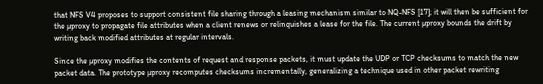that NFS V4 proposes to support consistent file sharing through a leasing mechanism similar to NQ-NFS [17]; it will then be sufficient for the µproxy to propagate file attributes when a client renews or relinquishes a lease for the file. The current µproxy bounds the drift by writing back modified attributes at regular intervals.

Since the µproxy modifies the contents of request and response packets, it must update the UDP or TCP checksums to match the new packet data. The prototype µproxy recomputes checksums incrementally, generalizing a technique used in other packet rewriting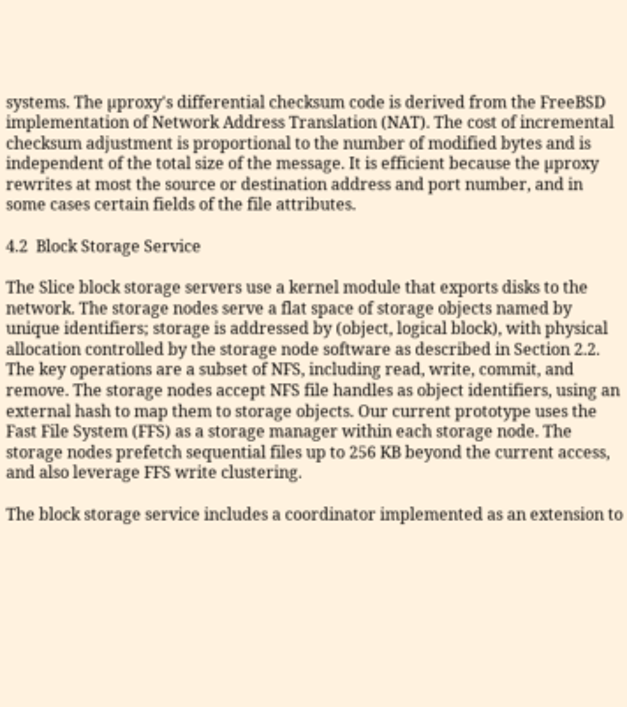systems. The µproxy's differential checksum code is derived from the FreeBSD implementation of Network Address Translation (NAT). The cost of incremental checksum adjustment is proportional to the number of modified bytes and is independent of the total size of the message. It is efficient because the µproxy rewrites at most the source or destination address and port number, and in some cases certain fields of the file attributes.

4.2  Block Storage Service

The Slice block storage servers use a kernel module that exports disks to the network. The storage nodes serve a flat space of storage objects named by unique identifiers; storage is addressed by (object, logical block), with physical allocation controlled by the storage node software as described in Section 2.2. The key operations are a subset of NFS, including read, write, commit, and remove. The storage nodes accept NFS file handles as object identifiers, using an external hash to map them to storage objects. Our current prototype uses the Fast File System (FFS) as a storage manager within each storage node. The storage nodes prefetch sequential files up to 256 KB beyond the current access, and also leverage FFS write clustering.

The block storage service includes a coordinator implemented as an extension to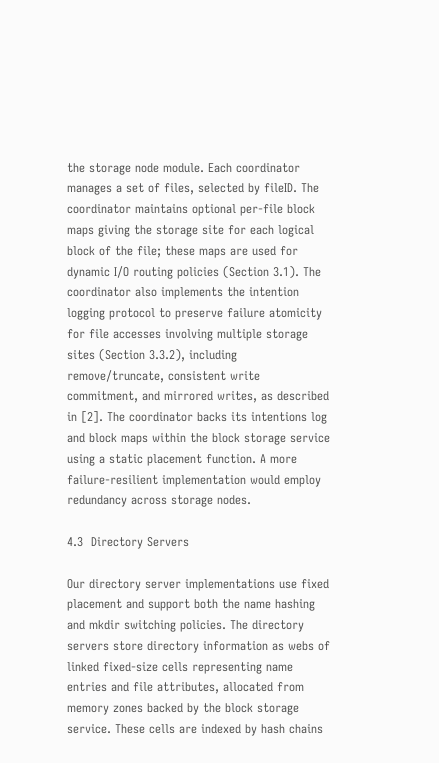the storage node module. Each coordinator manages a set of files, selected by fileID. The coordinator maintains optional per-file block maps giving the storage site for each logical block of the file; these maps are used for dynamic I/O routing policies (Section 3.1). The coordinator also implements the intention logging protocol to preserve failure atomicity for file accesses involving multiple storage sites (Section 3.3.2), including remove/truncate, consistent write commitment, and mirrored writes, as described in [2]. The coordinator backs its intentions log and block maps within the block storage service using a static placement function. A more failure-resilient implementation would employ redundancy across storage nodes.

4.3  Directory Servers

Our directory server implementations use fixed placement and support both the name hashing and mkdir switching policies. The directory servers store directory information as webs of linked fixed-size cells representing name entries and file attributes, allocated from memory zones backed by the block storage service. These cells are indexed by hash chains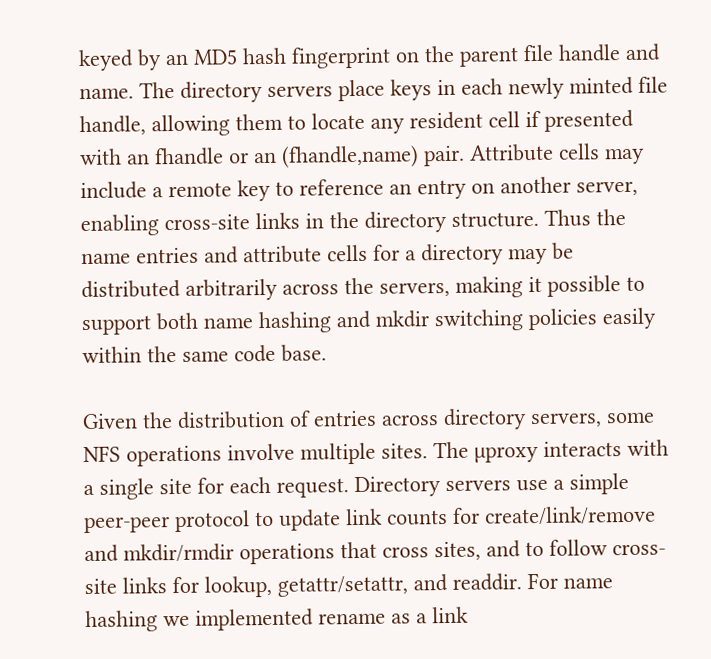keyed by an MD5 hash fingerprint on the parent file handle and name. The directory servers place keys in each newly minted file handle, allowing them to locate any resident cell if presented with an fhandle or an (fhandle,name) pair. Attribute cells may include a remote key to reference an entry on another server, enabling cross-site links in the directory structure. Thus the name entries and attribute cells for a directory may be distributed arbitrarily across the servers, making it possible to support both name hashing and mkdir switching policies easily within the same code base.

Given the distribution of entries across directory servers, some NFS operations involve multiple sites. The µproxy interacts with a single site for each request. Directory servers use a simple peer-peer protocol to update link counts for create/link/remove and mkdir/rmdir operations that cross sites, and to follow cross-site links for lookup, getattr/setattr, and readdir. For name hashing we implemented rename as a link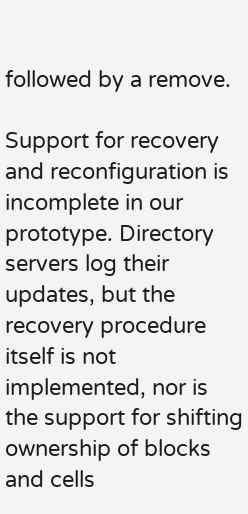followed by a remove.

Support for recovery and reconfiguration is incomplete in our prototype. Directory servers log their updates, but the recovery procedure itself is not implemented, nor is the support for shifting ownership of blocks and cells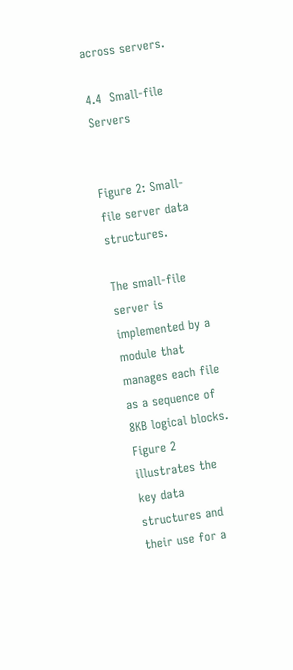across servers.

4.4  Small-file Servers


Figure 2: Small-file server data structures.

The small-file server is implemented by a module that manages each file as a sequence of 8KB logical blocks. Figure 2 illustrates the key data structures and their use for a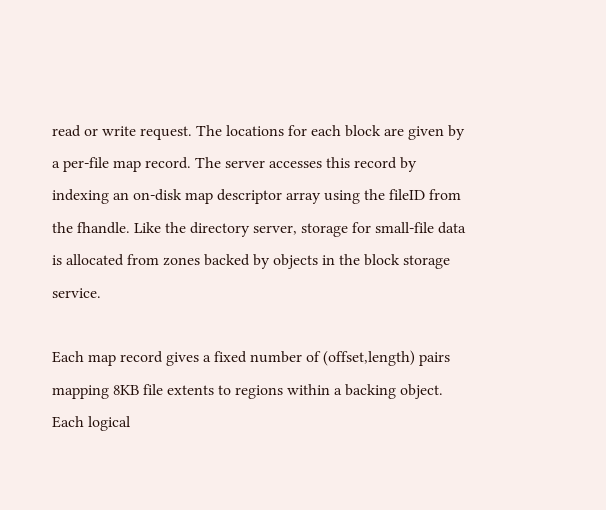read or write request. The locations for each block are given by a per-file map record. The server accesses this record by indexing an on-disk map descriptor array using the fileID from the fhandle. Like the directory server, storage for small-file data is allocated from zones backed by objects in the block storage service.

Each map record gives a fixed number of (offset,length) pairs mapping 8KB file extents to regions within a backing object. Each logical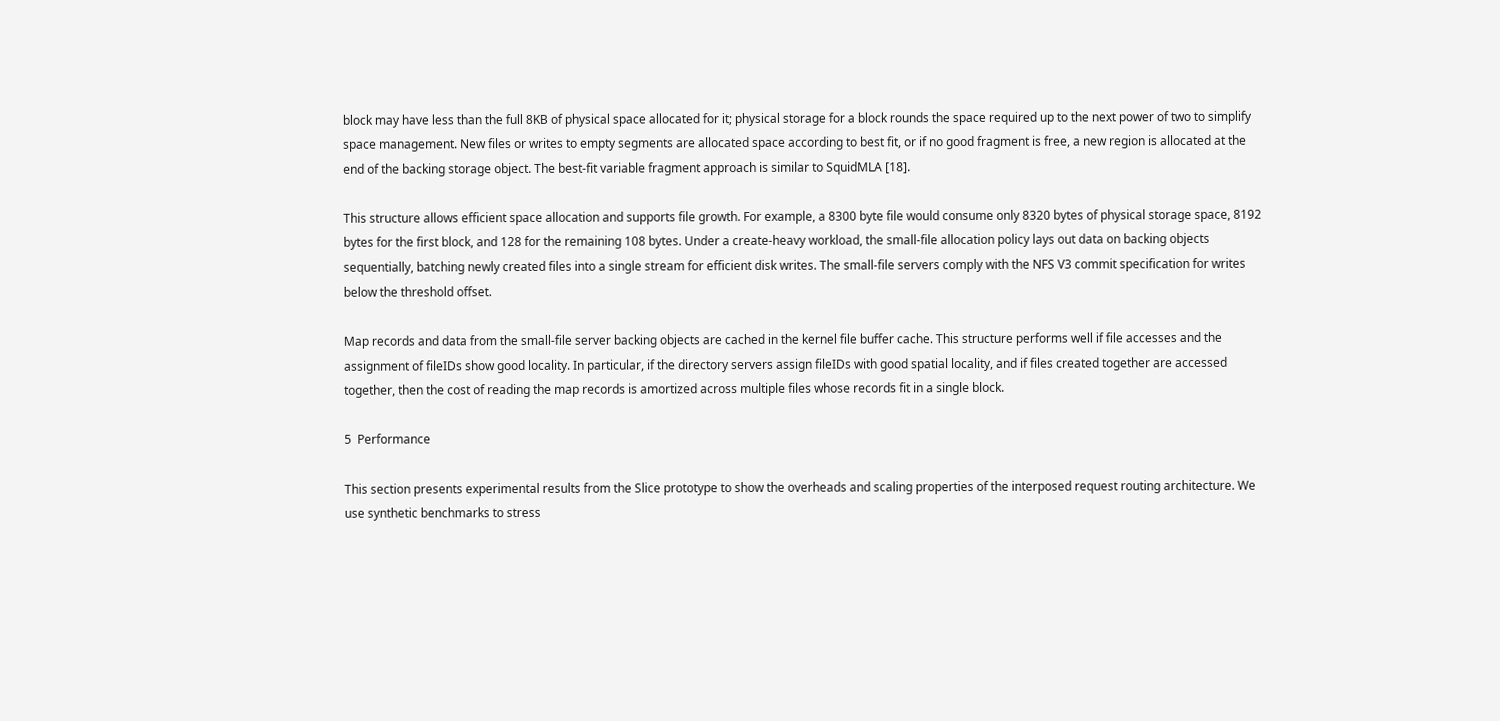block may have less than the full 8KB of physical space allocated for it; physical storage for a block rounds the space required up to the next power of two to simplify space management. New files or writes to empty segments are allocated space according to best fit, or if no good fragment is free, a new region is allocated at the end of the backing storage object. The best-fit variable fragment approach is similar to SquidMLA [18].

This structure allows efficient space allocation and supports file growth. For example, a 8300 byte file would consume only 8320 bytes of physical storage space, 8192 bytes for the first block, and 128 for the remaining 108 bytes. Under a create-heavy workload, the small-file allocation policy lays out data on backing objects sequentially, batching newly created files into a single stream for efficient disk writes. The small-file servers comply with the NFS V3 commit specification for writes below the threshold offset.

Map records and data from the small-file server backing objects are cached in the kernel file buffer cache. This structure performs well if file accesses and the assignment of fileIDs show good locality. In particular, if the directory servers assign fileIDs with good spatial locality, and if files created together are accessed together, then the cost of reading the map records is amortized across multiple files whose records fit in a single block.

5  Performance

This section presents experimental results from the Slice prototype to show the overheads and scaling properties of the interposed request routing architecture. We use synthetic benchmarks to stress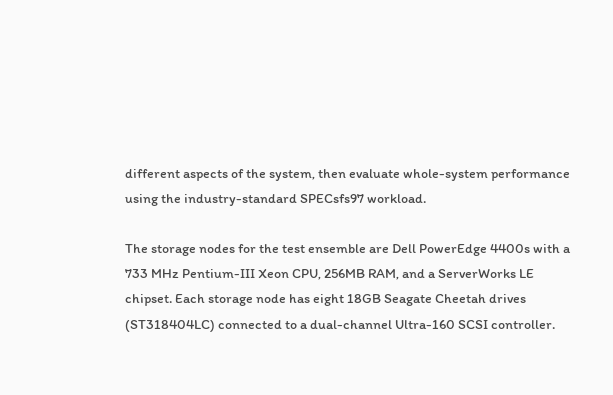different aspects of the system, then evaluate whole-system performance using the industry-standard SPECsfs97 workload.

The storage nodes for the test ensemble are Dell PowerEdge 4400s with a 733 MHz Pentium-III Xeon CPU, 256MB RAM, and a ServerWorks LE chipset. Each storage node has eight 18GB Seagate Cheetah drives (ST318404LC) connected to a dual-channel Ultra-160 SCSI controller.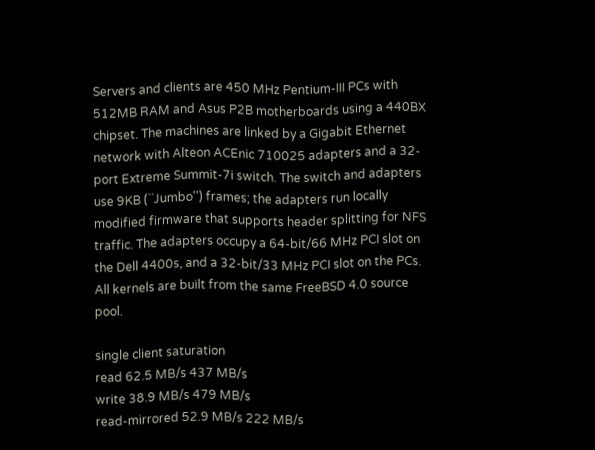Servers and clients are 450 MHz Pentium-III PCs with 512MB RAM and Asus P2B motherboards using a 440BX chipset. The machines are linked by a Gigabit Ethernet network with Alteon ACEnic 710025 adapters and a 32-port Extreme Summit-7i switch. The switch and adapters use 9KB (``Jumbo'') frames; the adapters run locally modified firmware that supports header splitting for NFS traffic. The adapters occupy a 64-bit/66 MHz PCI slot on the Dell 4400s, and a 32-bit/33 MHz PCI slot on the PCs. All kernels are built from the same FreeBSD 4.0 source pool.

single client saturation
read 62.5 MB/s 437 MB/s
write 38.9 MB/s 479 MB/s
read-mirrored 52.9 MB/s 222 MB/s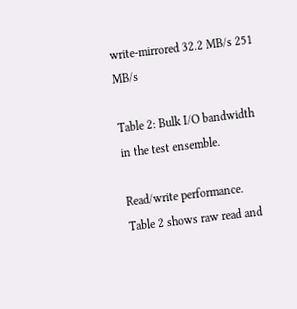write-mirrored 32.2 MB/s 251 MB/s

Table 2: Bulk I/O bandwidth in the test ensemble.

Read/write performance. Table 2 shows raw read and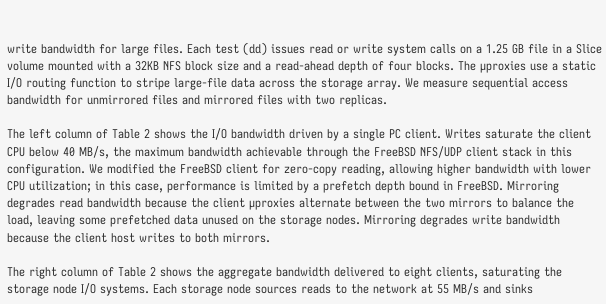write bandwidth for large files. Each test (dd) issues read or write system calls on a 1.25 GB file in a Slice volume mounted with a 32KB NFS block size and a read-ahead depth of four blocks. The µproxies use a static I/O routing function to stripe large-file data across the storage array. We measure sequential access bandwidth for unmirrored files and mirrored files with two replicas.

The left column of Table 2 shows the I/O bandwidth driven by a single PC client. Writes saturate the client CPU below 40 MB/s, the maximum bandwidth achievable through the FreeBSD NFS/UDP client stack in this configuration. We modified the FreeBSD client for zero-copy reading, allowing higher bandwidth with lower CPU utilization; in this case, performance is limited by a prefetch depth bound in FreeBSD. Mirroring degrades read bandwidth because the client µproxies alternate between the two mirrors to balance the load, leaving some prefetched data unused on the storage nodes. Mirroring degrades write bandwidth because the client host writes to both mirrors.

The right column of Table 2 shows the aggregate bandwidth delivered to eight clients, saturating the storage node I/O systems. Each storage node sources reads to the network at 55 MB/s and sinks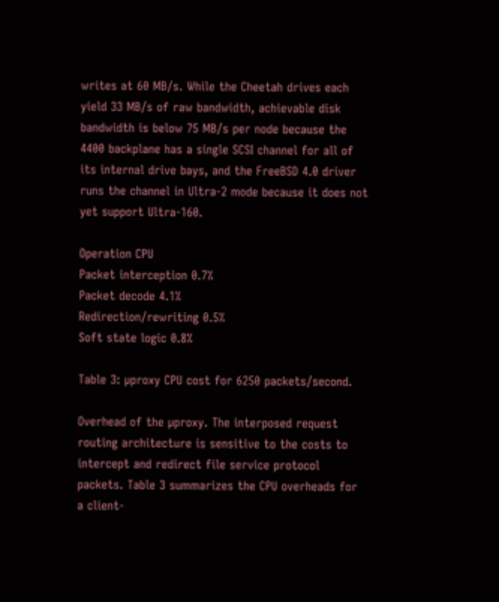writes at 60 MB/s. While the Cheetah drives each yield 33 MB/s of raw bandwidth, achievable disk bandwidth is below 75 MB/s per node because the 4400 backplane has a single SCSI channel for all of its internal drive bays, and the FreeBSD 4.0 driver runs the channel in Ultra-2 mode because it does not yet support Ultra-160.

Operation CPU
Packet interception 0.7%
Packet decode 4.1%
Redirection/rewriting 0.5%
Soft state logic 0.8%

Table 3: µproxy CPU cost for 6250 packets/second.

Overhead of the µproxy. The interposed request routing architecture is sensitive to the costs to intercept and redirect file service protocol packets. Table 3 summarizes the CPU overheads for a client-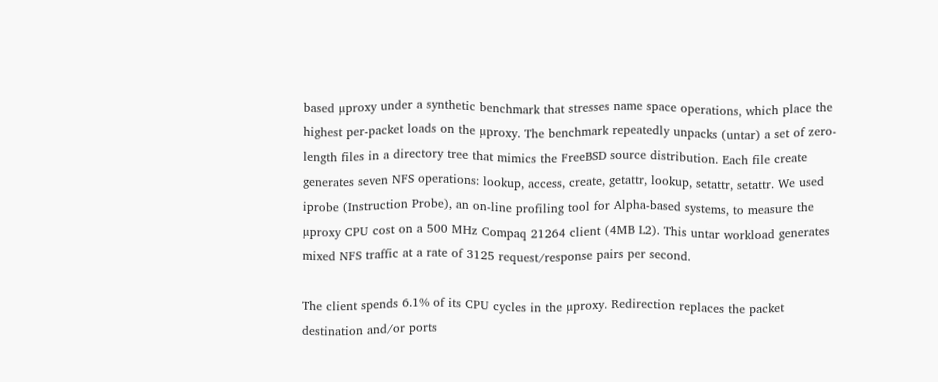based µproxy under a synthetic benchmark that stresses name space operations, which place the highest per-packet loads on the µproxy. The benchmark repeatedly unpacks (untar) a set of zero-length files in a directory tree that mimics the FreeBSD source distribution. Each file create generates seven NFS operations: lookup, access, create, getattr, lookup, setattr, setattr. We used iprobe (Instruction Probe), an on-line profiling tool for Alpha-based systems, to measure the µproxy CPU cost on a 500 MHz Compaq 21264 client (4MB L2). This untar workload generates mixed NFS traffic at a rate of 3125 request/response pairs per second.

The client spends 6.1% of its CPU cycles in the µproxy. Redirection replaces the packet destination and/or ports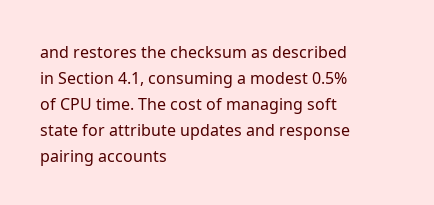and restores the checksum as described in Section 4.1, consuming a modest 0.5% of CPU time. The cost of managing soft state for attribute updates and response pairing accounts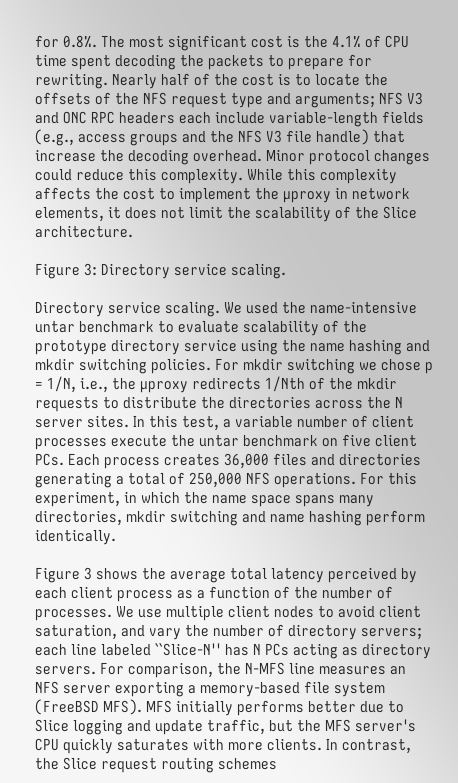for 0.8%. The most significant cost is the 4.1% of CPU time spent decoding the packets to prepare for rewriting. Nearly half of the cost is to locate the offsets of the NFS request type and arguments; NFS V3 and ONC RPC headers each include variable-length fields (e.g., access groups and the NFS V3 file handle) that increase the decoding overhead. Minor protocol changes could reduce this complexity. While this complexity affects the cost to implement the µproxy in network elements, it does not limit the scalability of the Slice architecture.

Figure 3: Directory service scaling.

Directory service scaling. We used the name-intensive untar benchmark to evaluate scalability of the prototype directory service using the name hashing and mkdir switching policies. For mkdir switching we chose p = 1/N, i.e., the µproxy redirects 1/Nth of the mkdir requests to distribute the directories across the N server sites. In this test, a variable number of client processes execute the untar benchmark on five client PCs. Each process creates 36,000 files and directories generating a total of 250,000 NFS operations. For this experiment, in which the name space spans many directories, mkdir switching and name hashing perform identically.

Figure 3 shows the average total latency perceived by each client process as a function of the number of processes. We use multiple client nodes to avoid client saturation, and vary the number of directory servers; each line labeled ``Slice-N'' has N PCs acting as directory servers. For comparison, the N-MFS line measures an NFS server exporting a memory-based file system (FreeBSD MFS). MFS initially performs better due to Slice logging and update traffic, but the MFS server's CPU quickly saturates with more clients. In contrast, the Slice request routing schemes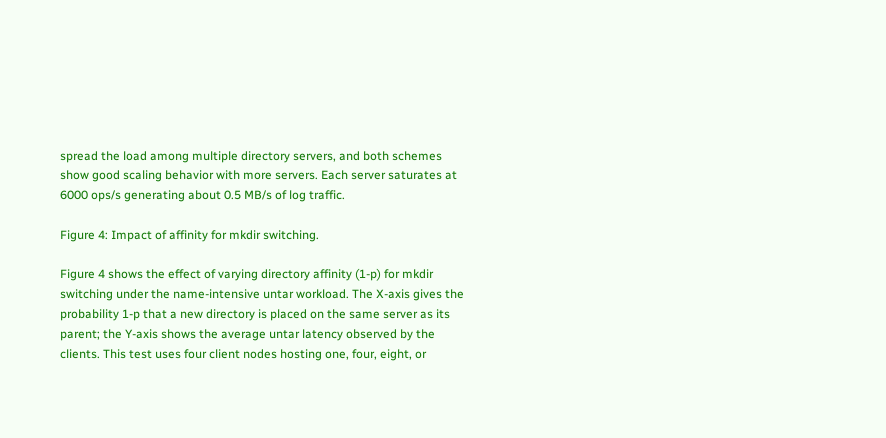spread the load among multiple directory servers, and both schemes show good scaling behavior with more servers. Each server saturates at 6000 ops/s generating about 0.5 MB/s of log traffic.

Figure 4: Impact of affinity for mkdir switching.

Figure 4 shows the effect of varying directory affinity (1-p) for mkdir switching under the name-intensive untar workload. The X-axis gives the probability 1-p that a new directory is placed on the same server as its parent; the Y-axis shows the average untar latency observed by the clients. This test uses four client nodes hosting one, four, eight, or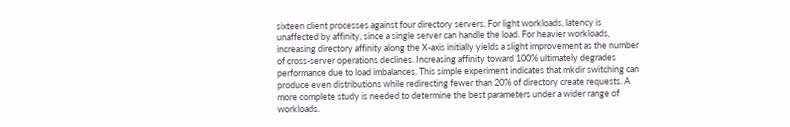sixteen client processes against four directory servers. For light workloads, latency is unaffected by affinity, since a single server can handle the load. For heavier workloads, increasing directory affinity along the X-axis initially yields a slight improvement as the number of cross-server operations declines. Increasing affinity toward 100% ultimately degrades performance due to load imbalances. This simple experiment indicates that mkdir switching can produce even distributions while redirecting fewer than 20% of directory create requests. A more complete study is needed to determine the best parameters under a wider range of workloads.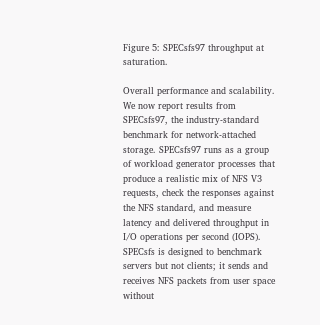Figure 5: SPECsfs97 throughput at saturation.

Overall performance and scalability. We now report results from SPECsfs97, the industry-standard benchmark for network-attached storage. SPECsfs97 runs as a group of workload generator processes that produce a realistic mix of NFS V3 requests, check the responses against the NFS standard, and measure latency and delivered throughput in I/O operations per second (IOPS). SPECsfs is designed to benchmark servers but not clients; it sends and receives NFS packets from user space without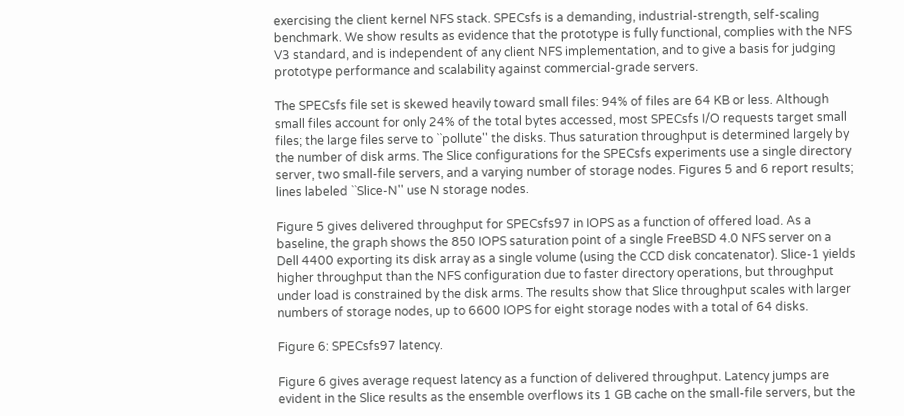exercising the client kernel NFS stack. SPECsfs is a demanding, industrial-strength, self-scaling benchmark. We show results as evidence that the prototype is fully functional, complies with the NFS V3 standard, and is independent of any client NFS implementation, and to give a basis for judging prototype performance and scalability against commercial-grade servers.

The SPECsfs file set is skewed heavily toward small files: 94% of files are 64 KB or less. Although small files account for only 24% of the total bytes accessed, most SPECsfs I/O requests target small files; the large files serve to ``pollute'' the disks. Thus saturation throughput is determined largely by the number of disk arms. The Slice configurations for the SPECsfs experiments use a single directory server, two small-file servers, and a varying number of storage nodes. Figures 5 and 6 report results; lines labeled ``Slice-N'' use N storage nodes.

Figure 5 gives delivered throughput for SPECsfs97 in IOPS as a function of offered load. As a baseline, the graph shows the 850 IOPS saturation point of a single FreeBSD 4.0 NFS server on a Dell 4400 exporting its disk array as a single volume (using the CCD disk concatenator). Slice-1 yields higher throughput than the NFS configuration due to faster directory operations, but throughput under load is constrained by the disk arms. The results show that Slice throughput scales with larger numbers of storage nodes, up to 6600 IOPS for eight storage nodes with a total of 64 disks.

Figure 6: SPECsfs97 latency.

Figure 6 gives average request latency as a function of delivered throughput. Latency jumps are evident in the Slice results as the ensemble overflows its 1 GB cache on the small-file servers, but the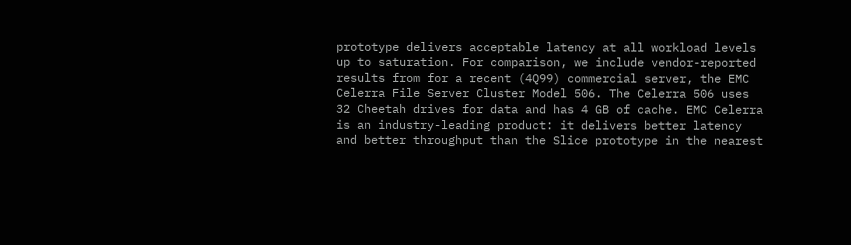prototype delivers acceptable latency at all workload levels up to saturation. For comparison, we include vendor-reported results from for a recent (4Q99) commercial server, the EMC Celerra File Server Cluster Model 506. The Celerra 506 uses 32 Cheetah drives for data and has 4 GB of cache. EMC Celerra is an industry-leading product: it delivers better latency and better throughput than the Slice prototype in the nearest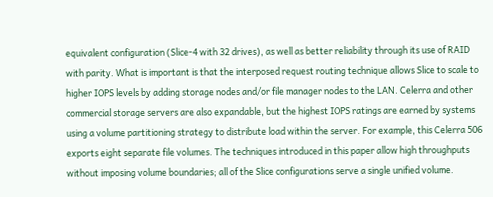equivalent configuration (Slice-4 with 32 drives), as well as better reliability through its use of RAID with parity. What is important is that the interposed request routing technique allows Slice to scale to higher IOPS levels by adding storage nodes and/or file manager nodes to the LAN. Celerra and other commercial storage servers are also expandable, but the highest IOPS ratings are earned by systems using a volume partitioning strategy to distribute load within the server. For example, this Celerra 506 exports eight separate file volumes. The techniques introduced in this paper allow high throughputs without imposing volume boundaries; all of the Slice configurations serve a single unified volume.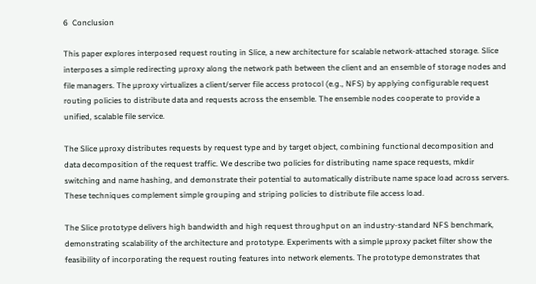6  Conclusion

This paper explores interposed request routing in Slice, a new architecture for scalable network-attached storage. Slice interposes a simple redirecting µproxy along the network path between the client and an ensemble of storage nodes and file managers. The µproxy virtualizes a client/server file access protocol (e.g., NFS) by applying configurable request routing policies to distribute data and requests across the ensemble. The ensemble nodes cooperate to provide a unified, scalable file service.

The Slice µproxy distributes requests by request type and by target object, combining functional decomposition and data decomposition of the request traffic. We describe two policies for distributing name space requests, mkdir switching and name hashing, and demonstrate their potential to automatically distribute name space load across servers. These techniques complement simple grouping and striping policies to distribute file access load.

The Slice prototype delivers high bandwidth and high request throughput on an industry-standard NFS benchmark, demonstrating scalability of the architecture and prototype. Experiments with a simple µproxy packet filter show the feasibility of incorporating the request routing features into network elements. The prototype demonstrates that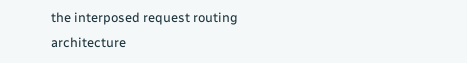the interposed request routing architecture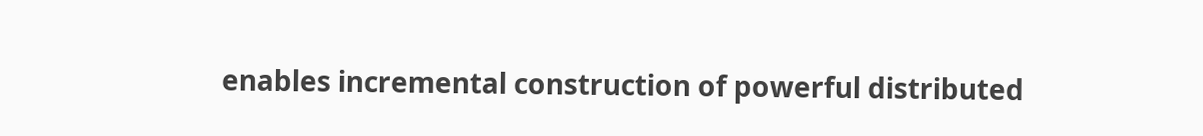enables incremental construction of powerful distributed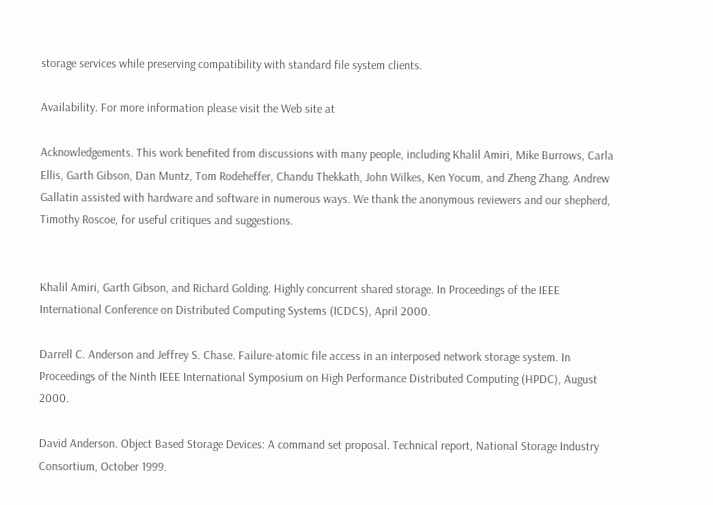storage services while preserving compatibility with standard file system clients.

Availability. For more information please visit the Web site at

Acknowledgements. This work benefited from discussions with many people, including Khalil Amiri, Mike Burrows, Carla Ellis, Garth Gibson, Dan Muntz, Tom Rodeheffer, Chandu Thekkath, John Wilkes, Ken Yocum, and Zheng Zhang. Andrew Gallatin assisted with hardware and software in numerous ways. We thank the anonymous reviewers and our shepherd, Timothy Roscoe, for useful critiques and suggestions.


Khalil Amiri, Garth Gibson, and Richard Golding. Highly concurrent shared storage. In Proceedings of the IEEE International Conference on Distributed Computing Systems (ICDCS), April 2000.

Darrell C. Anderson and Jeffrey S. Chase. Failure-atomic file access in an interposed network storage system. In Proceedings of the Ninth IEEE International Symposium on High Performance Distributed Computing (HPDC), August 2000.

David Anderson. Object Based Storage Devices: A command set proposal. Technical report, National Storage Industry Consortium, October 1999.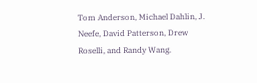Tom Anderson, Michael Dahlin, J. Neefe, David Patterson, Drew Roselli, and Randy Wang.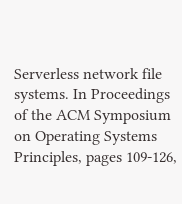Serverless network file systems. In Proceedings of the ACM Symposium on Operating Systems Principles, pages 109-126,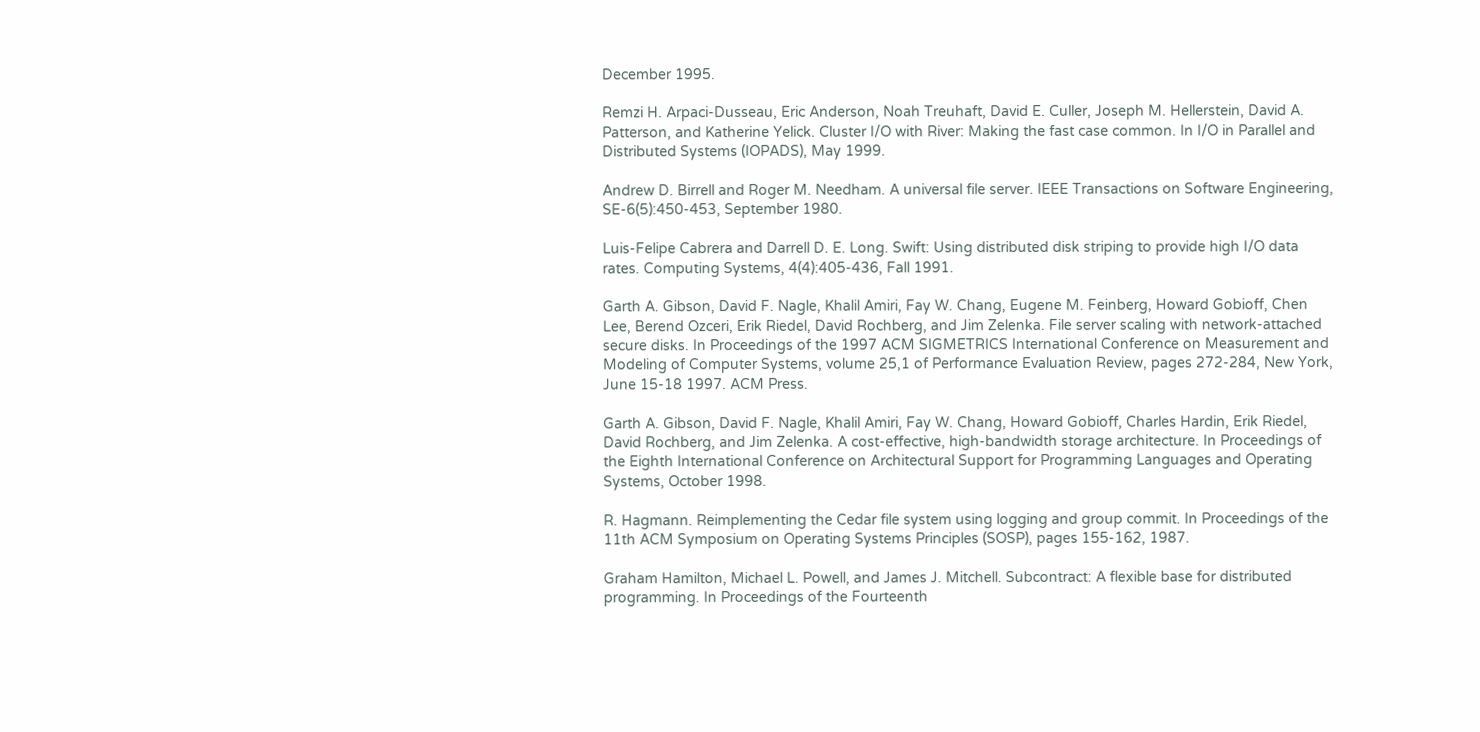December 1995.

Remzi H. Arpaci-Dusseau, Eric Anderson, Noah Treuhaft, David E. Culler, Joseph M. Hellerstein, David A. Patterson, and Katherine Yelick. Cluster I/O with River: Making the fast case common. In I/O in Parallel and Distributed Systems (IOPADS), May 1999.

Andrew D. Birrell and Roger M. Needham. A universal file server. IEEE Transactions on Software Engineering, SE-6(5):450-453, September 1980.

Luis-Felipe Cabrera and Darrell D. E. Long. Swift: Using distributed disk striping to provide high I/O data rates. Computing Systems, 4(4):405-436, Fall 1991.

Garth A. Gibson, David F. Nagle, Khalil Amiri, Fay W. Chang, Eugene M. Feinberg, Howard Gobioff, Chen Lee, Berend Ozceri, Erik Riedel, David Rochberg, and Jim Zelenka. File server scaling with network-attached secure disks. In Proceedings of the 1997 ACM SIGMETRICS International Conference on Measurement and Modeling of Computer Systems, volume 25,1 of Performance Evaluation Review, pages 272-284, New York, June 15-18 1997. ACM Press.

Garth A. Gibson, David F. Nagle, Khalil Amiri, Fay W. Chang, Howard Gobioff, Charles Hardin, Erik Riedel, David Rochberg, and Jim Zelenka. A cost-effective, high-bandwidth storage architecture. In Proceedings of the Eighth International Conference on Architectural Support for Programming Languages and Operating Systems, October 1998.

R. Hagmann. Reimplementing the Cedar file system using logging and group commit. In Proceedings of the 11th ACM Symposium on Operating Systems Principles (SOSP), pages 155-162, 1987.

Graham Hamilton, Michael L. Powell, and James J. Mitchell. Subcontract: A flexible base for distributed programming. In Proceedings of the Fourteenth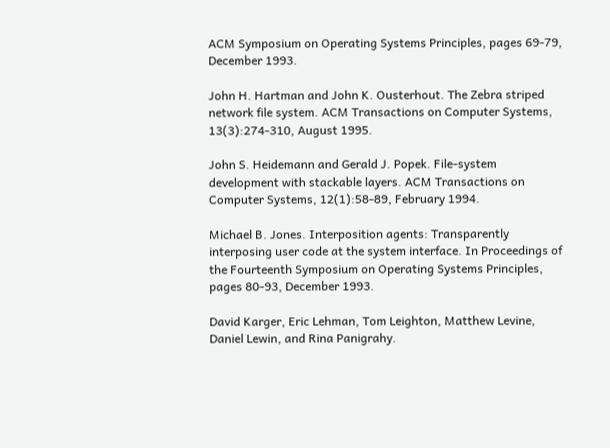ACM Symposium on Operating Systems Principles, pages 69-79, December 1993.

John H. Hartman and John K. Ousterhout. The Zebra striped network file system. ACM Transactions on Computer Systems, 13(3):274-310, August 1995.

John S. Heidemann and Gerald J. Popek. File-system development with stackable layers. ACM Transactions on Computer Systems, 12(1):58-89, February 1994.

Michael B. Jones. Interposition agents: Transparently interposing user code at the system interface. In Proceedings of the Fourteenth Symposium on Operating Systems Principles, pages 80-93, December 1993.

David Karger, Eric Lehman, Tom Leighton, Matthew Levine, Daniel Lewin, and Rina Panigrahy.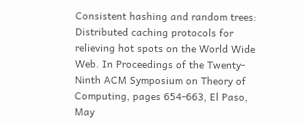Consistent hashing and random trees: Distributed caching protocols for relieving hot spots on the World Wide Web. In Proceedings of the Twenty-Ninth ACM Symposium on Theory of Computing, pages 654-663, El Paso, May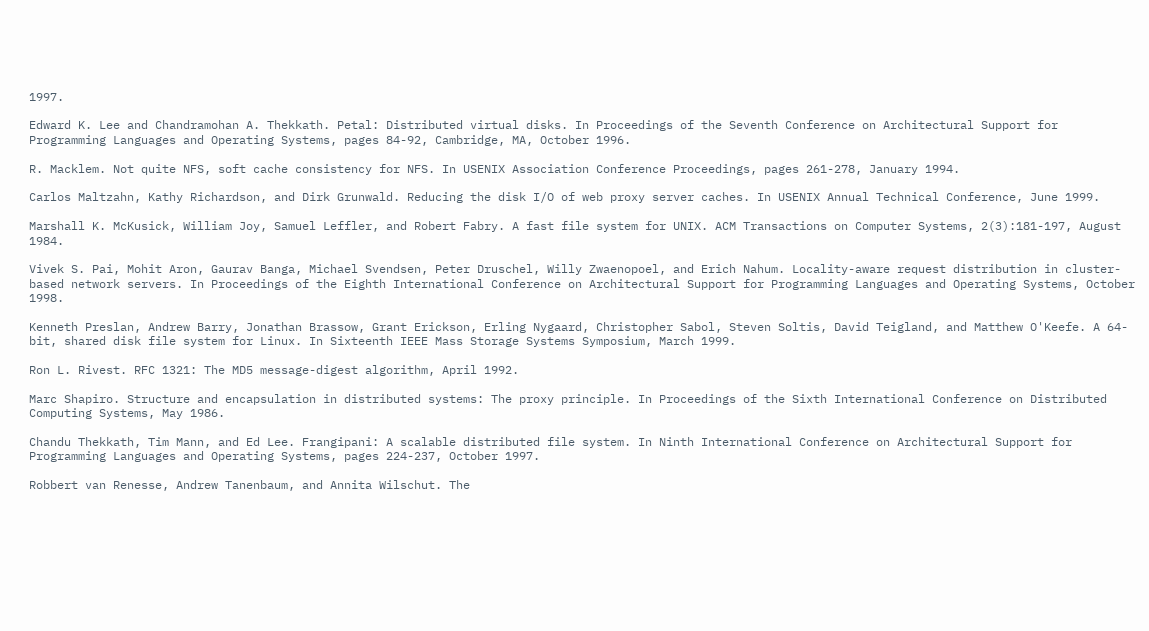1997.

Edward K. Lee and Chandramohan A. Thekkath. Petal: Distributed virtual disks. In Proceedings of the Seventh Conference on Architectural Support for Programming Languages and Operating Systems, pages 84-92, Cambridge, MA, October 1996.

R. Macklem. Not quite NFS, soft cache consistency for NFS. In USENIX Association Conference Proceedings, pages 261-278, January 1994.

Carlos Maltzahn, Kathy Richardson, and Dirk Grunwald. Reducing the disk I/O of web proxy server caches. In USENIX Annual Technical Conference, June 1999.

Marshall K. McKusick, William Joy, Samuel Leffler, and Robert Fabry. A fast file system for UNIX. ACM Transactions on Computer Systems, 2(3):181-197, August 1984.

Vivek S. Pai, Mohit Aron, Gaurav Banga, Michael Svendsen, Peter Druschel, Willy Zwaenopoel, and Erich Nahum. Locality-aware request distribution in cluster-based network servers. In Proceedings of the Eighth International Conference on Architectural Support for Programming Languages and Operating Systems, October 1998.

Kenneth Preslan, Andrew Barry, Jonathan Brassow, Grant Erickson, Erling Nygaard, Christopher Sabol, Steven Soltis, David Teigland, and Matthew O'Keefe. A 64-bit, shared disk file system for Linux. In Sixteenth IEEE Mass Storage Systems Symposium, March 1999.

Ron L. Rivest. RFC 1321: The MD5 message-digest algorithm, April 1992.

Marc Shapiro. Structure and encapsulation in distributed systems: The proxy principle. In Proceedings of the Sixth International Conference on Distributed Computing Systems, May 1986.

Chandu Thekkath, Tim Mann, and Ed Lee. Frangipani: A scalable distributed file system. In Ninth International Conference on Architectural Support for Programming Languages and Operating Systems, pages 224-237, October 1997.

Robbert van Renesse, Andrew Tanenbaum, and Annita Wilschut. The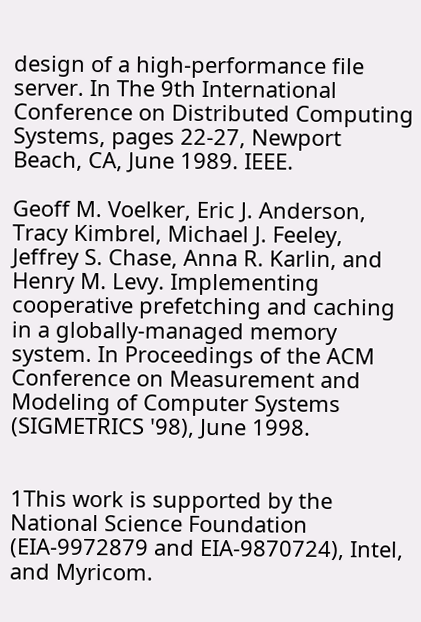design of a high-performance file server. In The 9th International Conference on Distributed Computing Systems, pages 22-27, Newport Beach, CA, June 1989. IEEE.

Geoff M. Voelker, Eric J. Anderson, Tracy Kimbrel, Michael J. Feeley, Jeffrey S. Chase, Anna R. Karlin, and Henry M. Levy. Implementing cooperative prefetching and caching in a globally-managed memory system. In Proceedings of the ACM Conference on Measurement and Modeling of Computer Systems (SIGMETRICS '98), June 1998.


1This work is supported by the National Science Foundation (EIA-9972879 and EIA-9870724), Intel, and Myricom.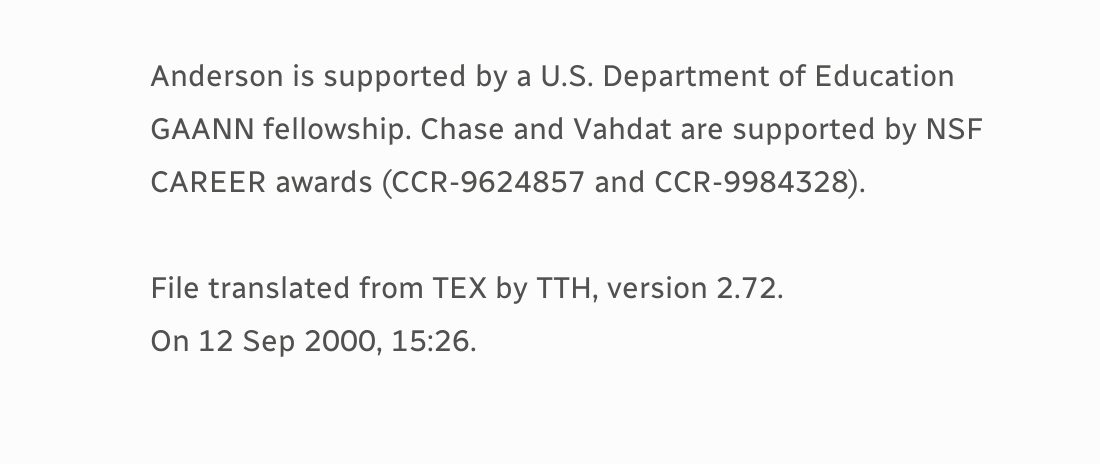Anderson is supported by a U.S. Department of Education GAANN fellowship. Chase and Vahdat are supported by NSF CAREER awards (CCR-9624857 and CCR-9984328).

File translated from TEX by TTH, version 2.72.
On 12 Sep 2000, 15:26.